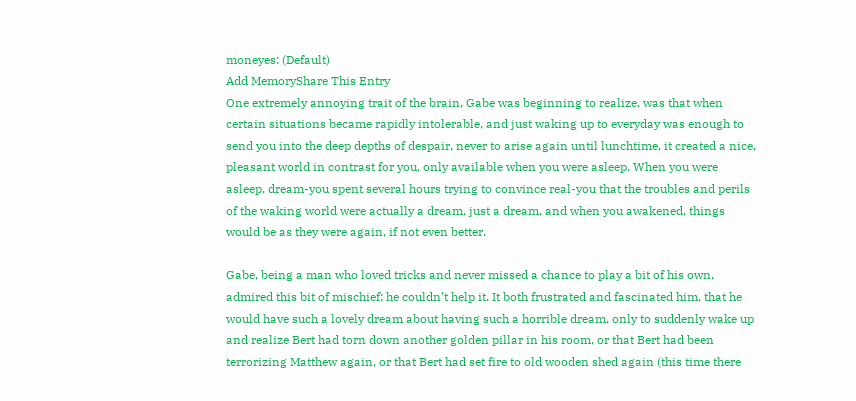moneyes: (Default)
Add MemoryShare This Entry
One extremely annoying trait of the brain, Gabe was beginning to realize, was that when certain situations became rapidly intolerable, and just waking up to everyday was enough to send you into the deep depths of despair, never to arise again until lunchtime, it created a nice, pleasant world in contrast for you, only available when you were asleep. When you were asleep, dream-you spent several hours trying to convince real-you that the troubles and perils of the waking world were actually a dream, just a dream, and when you awakened, things would be as they were again, if not even better.

Gabe, being a man who loved tricks and never missed a chance to play a bit of his own, admired this bit of mischief; he couldn’t help it. It both frustrated and fascinated him, that he would have such a lovely dream about having such a horrible dream, only to suddenly wake up and realize Bert had torn down another golden pillar in his room, or that Bert had been terrorizing Matthew again, or that Bert had set fire to old wooden shed again (this time there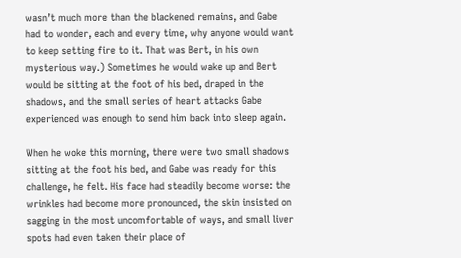wasn’t much more than the blackened remains, and Gabe had to wonder, each and every time, why anyone would want to keep setting fire to it. That was Bert, in his own mysterious way.) Sometimes he would wake up and Bert would be sitting at the foot of his bed, draped in the shadows, and the small series of heart attacks Gabe experienced was enough to send him back into sleep again.

When he woke this morning, there were two small shadows sitting at the foot his bed, and Gabe was ready for this challenge, he felt. His face had steadily become worse: the wrinkles had become more pronounced, the skin insisted on sagging in the most uncomfortable of ways, and small liver spots had even taken their place of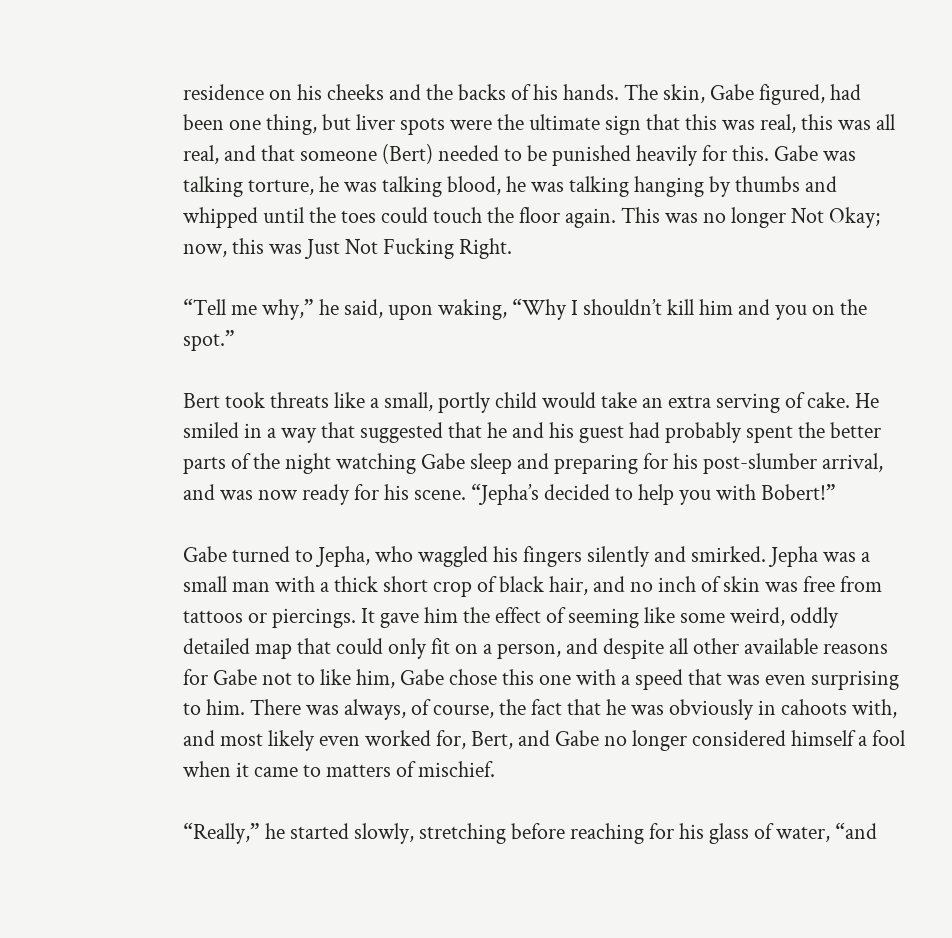residence on his cheeks and the backs of his hands. The skin, Gabe figured, had been one thing, but liver spots were the ultimate sign that this was real, this was all real, and that someone (Bert) needed to be punished heavily for this. Gabe was talking torture, he was talking blood, he was talking hanging by thumbs and whipped until the toes could touch the floor again. This was no longer Not Okay; now, this was Just Not Fucking Right.

“Tell me why,” he said, upon waking, “Why I shouldn’t kill him and you on the spot.”

Bert took threats like a small, portly child would take an extra serving of cake. He smiled in a way that suggested that he and his guest had probably spent the better parts of the night watching Gabe sleep and preparing for his post-slumber arrival, and was now ready for his scene. “Jepha’s decided to help you with Bobert!”

Gabe turned to Jepha, who waggled his fingers silently and smirked. Jepha was a small man with a thick short crop of black hair, and no inch of skin was free from tattoos or piercings. It gave him the effect of seeming like some weird, oddly detailed map that could only fit on a person, and despite all other available reasons for Gabe not to like him, Gabe chose this one with a speed that was even surprising to him. There was always, of course, the fact that he was obviously in cahoots with, and most likely even worked for, Bert, and Gabe no longer considered himself a fool when it came to matters of mischief.

“Really,” he started slowly, stretching before reaching for his glass of water, “and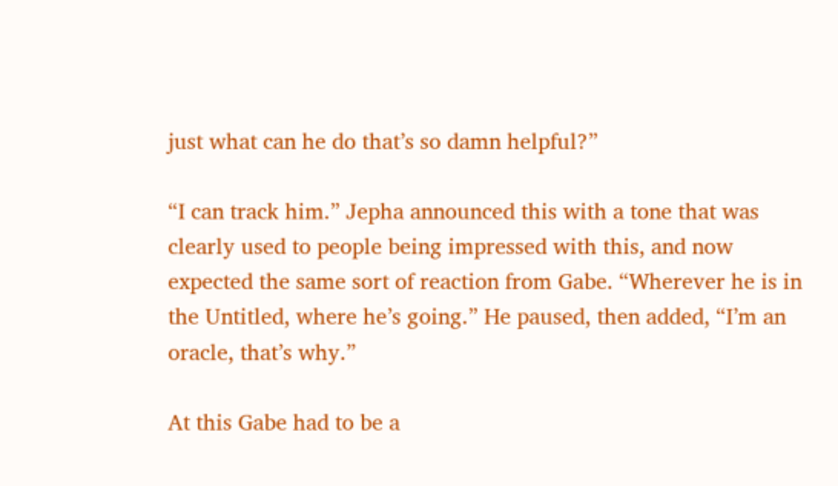just what can he do that’s so damn helpful?”

“I can track him.” Jepha announced this with a tone that was clearly used to people being impressed with this, and now expected the same sort of reaction from Gabe. “Wherever he is in the Untitled, where he’s going.” He paused, then added, “I’m an oracle, that’s why.”

At this Gabe had to be a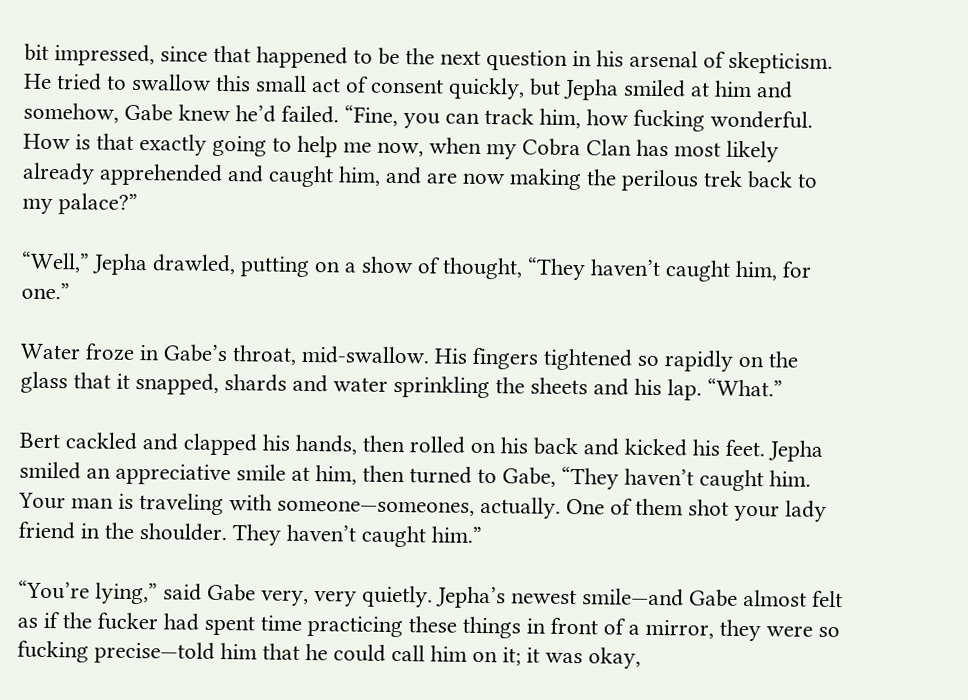bit impressed, since that happened to be the next question in his arsenal of skepticism. He tried to swallow this small act of consent quickly, but Jepha smiled at him and somehow, Gabe knew he’d failed. “Fine, you can track him, how fucking wonderful. How is that exactly going to help me now, when my Cobra Clan has most likely already apprehended and caught him, and are now making the perilous trek back to my palace?”

“Well,” Jepha drawled, putting on a show of thought, “They haven’t caught him, for one.”

Water froze in Gabe’s throat, mid-swallow. His fingers tightened so rapidly on the glass that it snapped, shards and water sprinkling the sheets and his lap. “What.”

Bert cackled and clapped his hands, then rolled on his back and kicked his feet. Jepha smiled an appreciative smile at him, then turned to Gabe, “They haven’t caught him. Your man is traveling with someone—someones, actually. One of them shot your lady friend in the shoulder. They haven’t caught him.”

“You’re lying,” said Gabe very, very quietly. Jepha’s newest smile—and Gabe almost felt as if the fucker had spent time practicing these things in front of a mirror, they were so fucking precise—told him that he could call him on it; it was okay,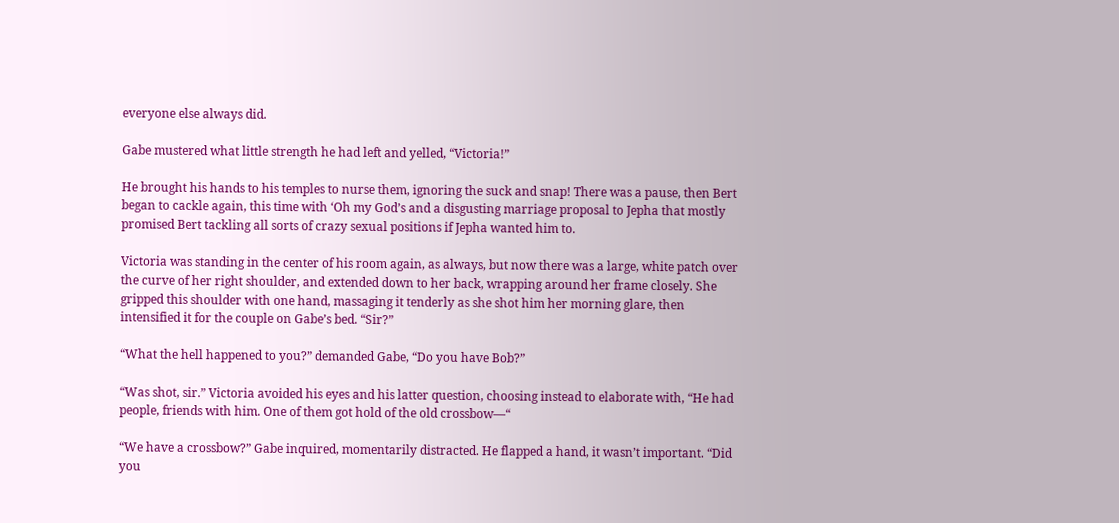everyone else always did.

Gabe mustered what little strength he had left and yelled, “Victoria!”

He brought his hands to his temples to nurse them, ignoring the suck and snap! There was a pause, then Bert began to cackle again, this time with ‘Oh my God’s and a disgusting marriage proposal to Jepha that mostly promised Bert tackling all sorts of crazy sexual positions if Jepha wanted him to.

Victoria was standing in the center of his room again, as always, but now there was a large, white patch over the curve of her right shoulder, and extended down to her back, wrapping around her frame closely. She gripped this shoulder with one hand, massaging it tenderly as she shot him her morning glare, then intensified it for the couple on Gabe’s bed. “Sir?”

“What the hell happened to you?” demanded Gabe, “Do you have Bob?”

“Was shot, sir.” Victoria avoided his eyes and his latter question, choosing instead to elaborate with, “He had people, friends with him. One of them got hold of the old crossbow—“

“We have a crossbow?” Gabe inquired, momentarily distracted. He flapped a hand, it wasn’t important. “Did you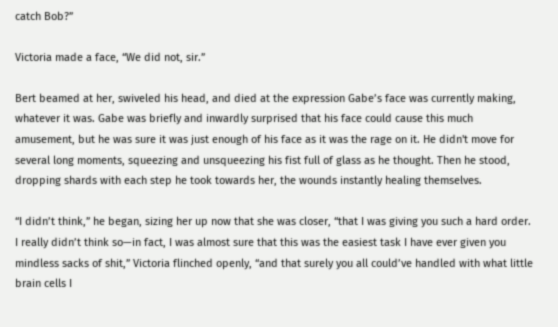catch Bob?”

Victoria made a face, “We did not, sir.”

Bert beamed at her, swiveled his head, and died at the expression Gabe’s face was currently making, whatever it was. Gabe was briefly and inwardly surprised that his face could cause this much amusement, but he was sure it was just enough of his face as it was the rage on it. He didn't move for several long moments, squeezing and unsqueezing his fist full of glass as he thought. Then he stood, dropping shards with each step he took towards her, the wounds instantly healing themselves.

“I didn’t think,” he began, sizing her up now that she was closer, “that I was giving you such a hard order. I really didn’t think so—in fact, I was almost sure that this was the easiest task I have ever given you mindless sacks of shit,” Victoria flinched openly, “and that surely you all could’ve handled with what little brain cells I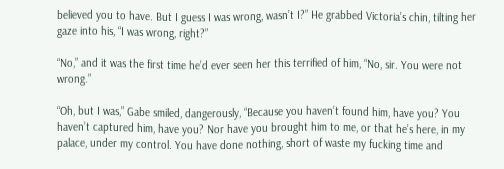believed you to have. But I guess I was wrong, wasn’t I?” He grabbed Victoria’s chin, tilting her gaze into his, “I was wrong, right?”

“No,” and it was the first time he’d ever seen her this terrified of him, “No, sir. You were not wrong.”

“Oh, but I was,” Gabe smiled, dangerously, “Because you haven’t found him, have you? You haven’t captured him, have you? Nor have you brought him to me, or that he’s here, in my palace, under my control. You have done nothing, short of waste my fucking time and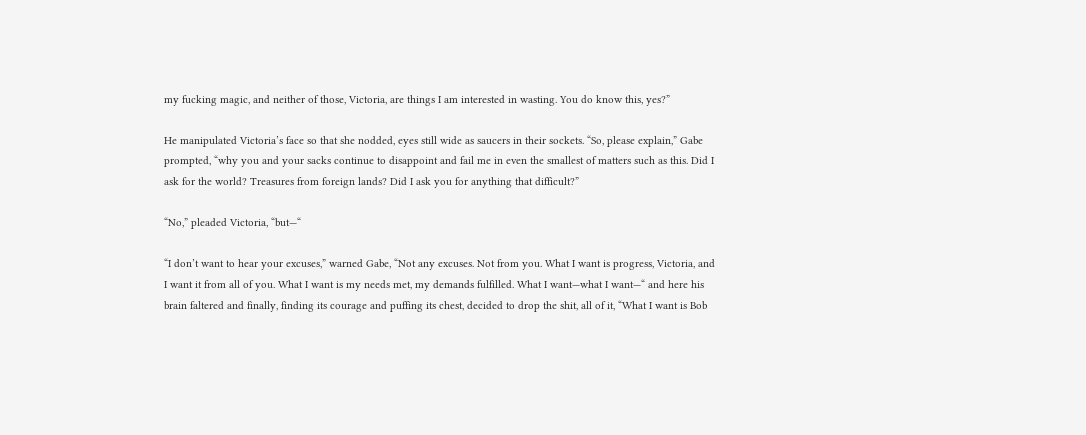my fucking magic, and neither of those, Victoria, are things I am interested in wasting. You do know this, yes?”

He manipulated Victoria’s face so that she nodded, eyes still wide as saucers in their sockets. “So, please explain,” Gabe prompted, “why you and your sacks continue to disappoint and fail me in even the smallest of matters such as this. Did I ask for the world? Treasures from foreign lands? Did I ask you for anything that difficult?”

“No,” pleaded Victoria, “but—“

“I don’t want to hear your excuses,” warned Gabe, “Not any excuses. Not from you. What I want is progress, Victoria, and I want it from all of you. What I want is my needs met, my demands fulfilled. What I want—what I want—“ and here his brain faltered and finally, finding its courage and puffing its chest, decided to drop the shit, all of it, “What I want is Bob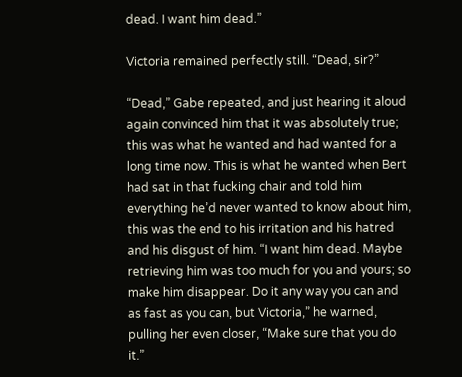dead. I want him dead.”

Victoria remained perfectly still. “Dead, sir?”

“Dead,” Gabe repeated, and just hearing it aloud again convinced him that it was absolutely true; this was what he wanted and had wanted for a long time now. This is what he wanted when Bert had sat in that fucking chair and told him everything he’d never wanted to know about him, this was the end to his irritation and his hatred and his disgust of him. “I want him dead. Maybe retrieving him was too much for you and yours; so make him disappear. Do it any way you can and as fast as you can, but Victoria,” he warned, pulling her even closer, “Make sure that you do it.”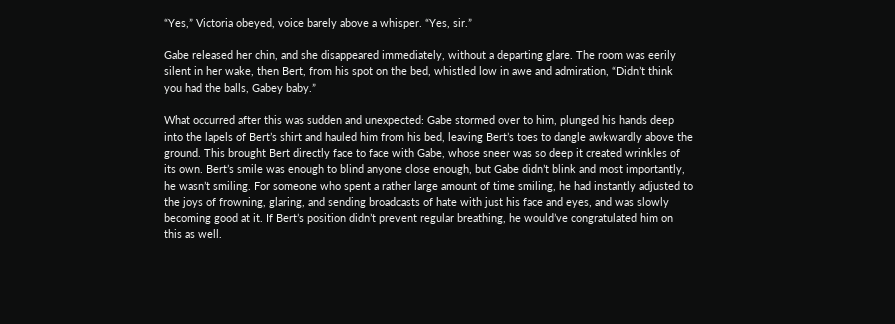“Yes,” Victoria obeyed, voice barely above a whisper. “Yes, sir.”

Gabe released her chin, and she disappeared immediately, without a departing glare. The room was eerily silent in her wake, then Bert, from his spot on the bed, whistled low in awe and admiration, “Didn’t think you had the balls, Gabey baby.”

What occurred after this was sudden and unexpected: Gabe stormed over to him, plunged his hands deep into the lapels of Bert’s shirt and hauled him from his bed, leaving Bert’s toes to dangle awkwardly above the ground. This brought Bert directly face to face with Gabe, whose sneer was so deep it created wrinkles of its own. Bert’s smile was enough to blind anyone close enough, but Gabe didn’t blink and most importantly, he wasn’t smiling. For someone who spent a rather large amount of time smiling, he had instantly adjusted to the joys of frowning, glaring, and sending broadcasts of hate with just his face and eyes, and was slowly becoming good at it. If Bert’s position didn’t prevent regular breathing, he would’ve congratulated him on this as well.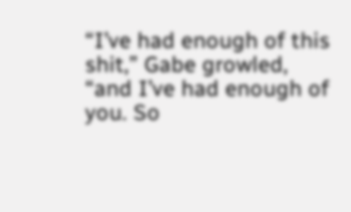“I’ve had enough of this shit,” Gabe growled, “and I’ve had enough of you. So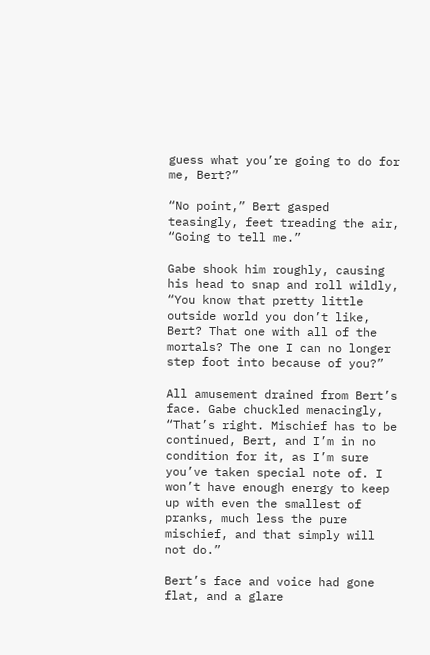guess what you’re going to do for me, Bert?”

“No point,” Bert gasped teasingly, feet treading the air, “Going to tell me.”

Gabe shook him roughly, causing his head to snap and roll wildly, “You know that pretty little outside world you don’t like, Bert? That one with all of the mortals? The one I can no longer step foot into because of you?”

All amusement drained from Bert’s face. Gabe chuckled menacingly, “That’s right. Mischief has to be continued, Bert, and I’m in no condition for it, as I’m sure you’ve taken special note of. I won’t have enough energy to keep up with even the smallest of pranks, much less the pure mischief, and that simply will not do.”

Bert’s face and voice had gone flat, and a glare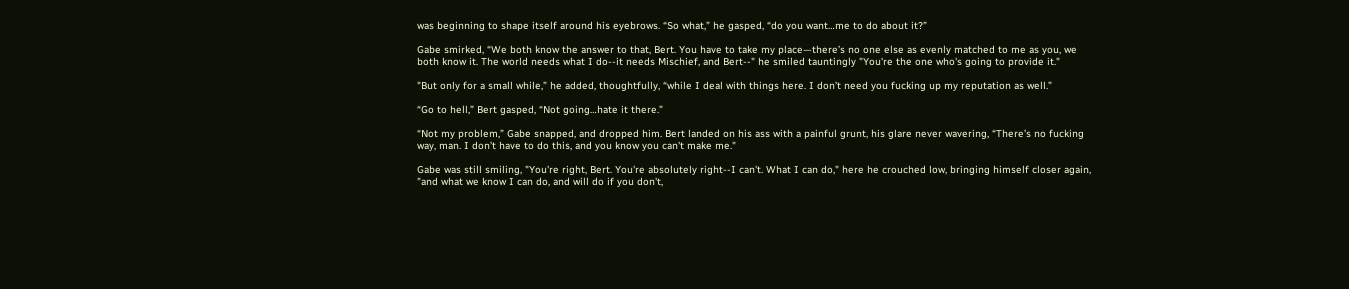was beginning to shape itself around his eyebrows. “So what,” he gasped, “do you want…me to do about it?”

Gabe smirked, “We both know the answer to that, Bert. You have to take my place—there’s no one else as evenly matched to me as you, we both know it. The world needs what I do--it needs Mischief, and Bert--" he smiled tauntingly "You're the one who's going to provide it."

"But only for a small while,” he added, thoughtfully, “while I deal with things here. I don’t need you fucking up my reputation as well.”

“Go to hell,” Bert gasped, “Not going…hate it there.”

“Not my problem,” Gabe snapped, and dropped him. Bert landed on his ass with a painful grunt, his glare never wavering, “There’s no fucking way, man. I don’t have to do this, and you know you can't make me."

Gabe was still smiling, "You're right, Bert. You're absolutely right--I can't. What I can do," here he crouched low, bringing himself closer again, "and what we know I can do, and will do if you don't,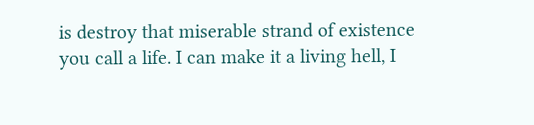is destroy that miserable strand of existence you call a life. I can make it a living hell, I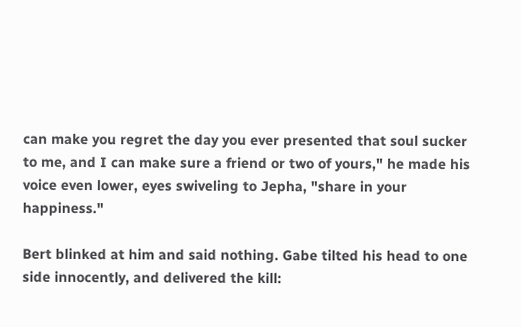can make you regret the day you ever presented that soul sucker to me, and I can make sure a friend or two of yours," he made his voice even lower, eyes swiveling to Jepha, "share in your happiness."

Bert blinked at him and said nothing. Gabe tilted his head to one side innocently, and delivered the kill: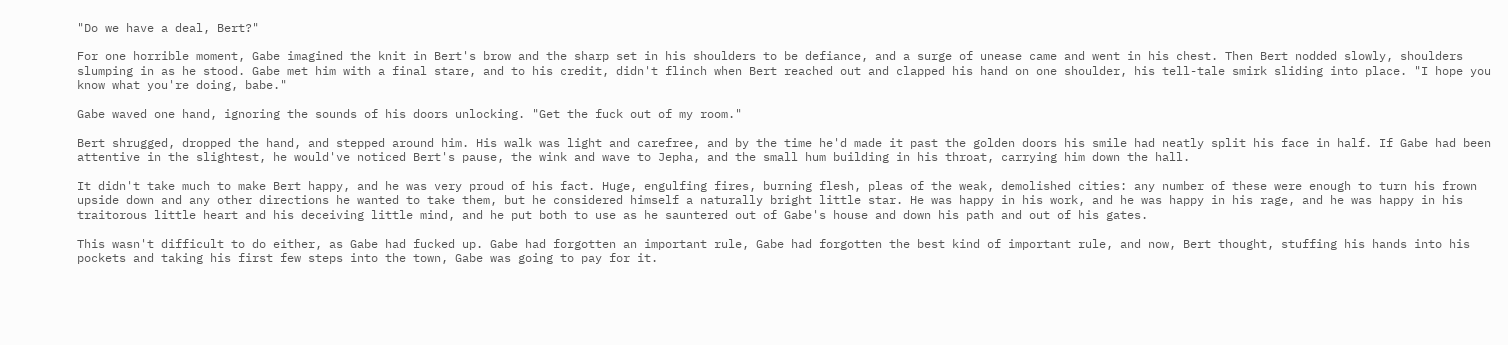"Do we have a deal, Bert?"

For one horrible moment, Gabe imagined the knit in Bert's brow and the sharp set in his shoulders to be defiance, and a surge of unease came and went in his chest. Then Bert nodded slowly, shoulders slumping in as he stood. Gabe met him with a final stare, and to his credit, didn't flinch when Bert reached out and clapped his hand on one shoulder, his tell-tale smirk sliding into place. "I hope you know what you're doing, babe."

Gabe waved one hand, ignoring the sounds of his doors unlocking. "Get the fuck out of my room."

Bert shrugged, dropped the hand, and stepped around him. His walk was light and carefree, and by the time he'd made it past the golden doors his smile had neatly split his face in half. If Gabe had been attentive in the slightest, he would've noticed Bert's pause, the wink and wave to Jepha, and the small hum building in his throat, carrying him down the hall.

It didn't take much to make Bert happy, and he was very proud of his fact. Huge, engulfing fires, burning flesh, pleas of the weak, demolished cities: any number of these were enough to turn his frown upside down and any other directions he wanted to take them, but he considered himself a naturally bright little star. He was happy in his work, and he was happy in his rage, and he was happy in his traitorous little heart and his deceiving little mind, and he put both to use as he sauntered out of Gabe's house and down his path and out of his gates.

This wasn't difficult to do either, as Gabe had fucked up. Gabe had forgotten an important rule, Gabe had forgotten the best kind of important rule, and now, Bert thought, stuffing his hands into his pockets and taking his first few steps into the town, Gabe was going to pay for it.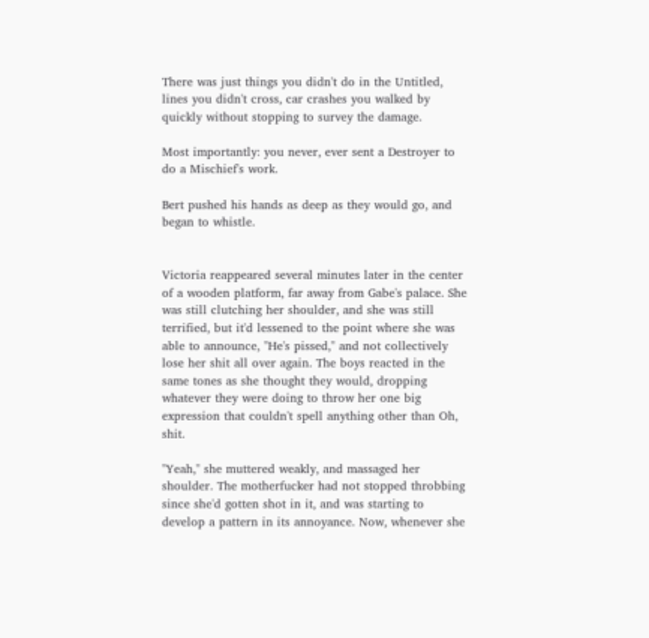There was just things you didn't do in the Untitled, lines you didn't cross, car crashes you walked by quickly without stopping to survey the damage.

Most importantly: you never, ever sent a Destroyer to do a Mischief's work.

Bert pushed his hands as deep as they would go, and began to whistle.


Victoria reappeared several minutes later in the center of a wooden platform, far away from Gabe's palace. She was still clutching her shoulder, and she was still terrified, but it'd lessened to the point where she was able to announce, "He's pissed," and not collectively lose her shit all over again. The boys reacted in the same tones as she thought they would, dropping whatever they were doing to throw her one big expression that couldn't spell anything other than Oh, shit.

"Yeah," she muttered weakly, and massaged her shoulder. The motherfucker had not stopped throbbing since she'd gotten shot in it, and was starting to develop a pattern in its annoyance. Now, whenever she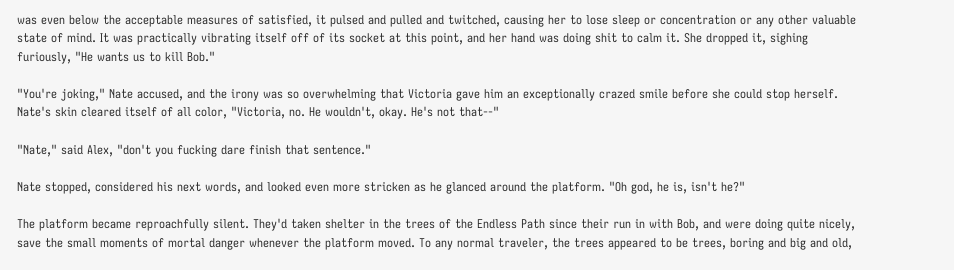was even below the acceptable measures of satisfied, it pulsed and pulled and twitched, causing her to lose sleep or concentration or any other valuable state of mind. It was practically vibrating itself off of its socket at this point, and her hand was doing shit to calm it. She dropped it, sighing furiously, "He wants us to kill Bob."

"You're joking," Nate accused, and the irony was so overwhelming that Victoria gave him an exceptionally crazed smile before she could stop herself. Nate's skin cleared itself of all color, "Victoria, no. He wouldn't, okay. He's not that--"

"Nate," said Alex, "don't you fucking dare finish that sentence."

Nate stopped, considered his next words, and looked even more stricken as he glanced around the platform. "Oh god, he is, isn't he?"

The platform became reproachfully silent. They'd taken shelter in the trees of the Endless Path since their run in with Bob, and were doing quite nicely, save the small moments of mortal danger whenever the platform moved. To any normal traveler, the trees appeared to be trees, boring and big and old,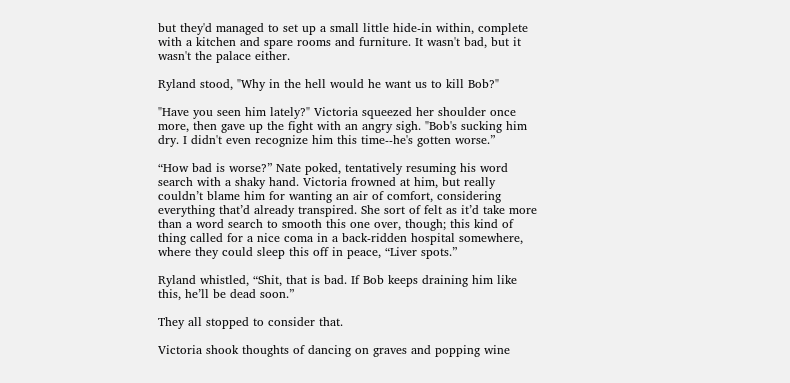but they'd managed to set up a small little hide-in within, complete with a kitchen and spare rooms and furniture. It wasn't bad, but it wasn't the palace either.

Ryland stood, "Why in the hell would he want us to kill Bob?"

"Have you seen him lately?" Victoria squeezed her shoulder once more, then gave up the fight with an angry sigh. "Bob's sucking him dry. I didn't even recognize him this time--he's gotten worse.”

“How bad is worse?” Nate poked, tentatively resuming his word search with a shaky hand. Victoria frowned at him, but really couldn’t blame him for wanting an air of comfort, considering everything that’d already transpired. She sort of felt as it’d take more than a word search to smooth this one over, though; this kind of thing called for a nice coma in a back-ridden hospital somewhere, where they could sleep this off in peace, “Liver spots.”

Ryland whistled, “Shit, that is bad. If Bob keeps draining him like this, he’ll be dead soon.”

They all stopped to consider that.

Victoria shook thoughts of dancing on graves and popping wine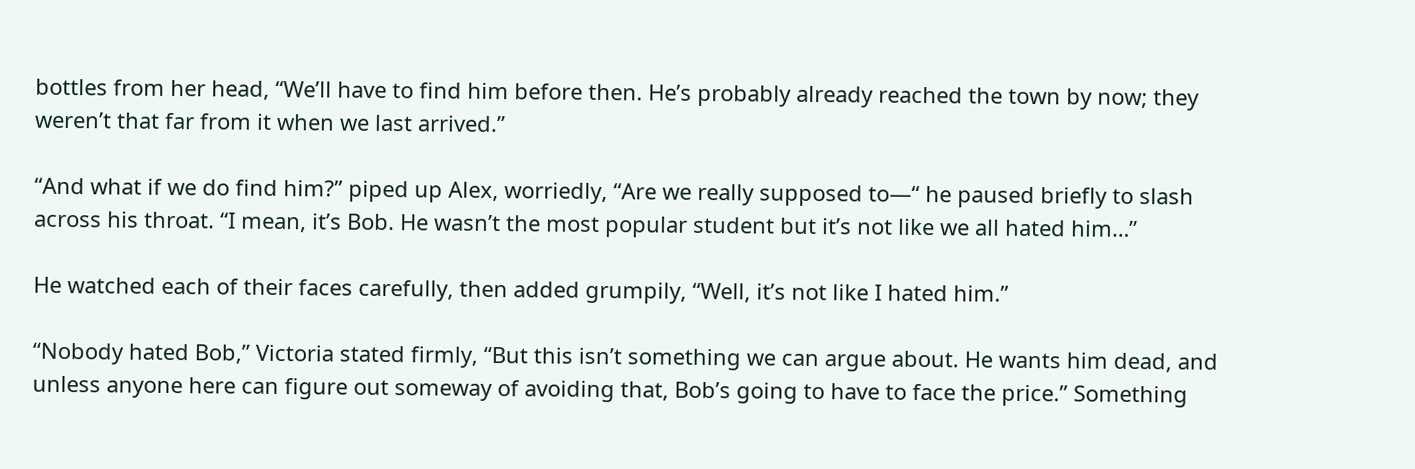bottles from her head, “We’ll have to find him before then. He’s probably already reached the town by now; they weren’t that far from it when we last arrived.”

“And what if we do find him?” piped up Alex, worriedly, “Are we really supposed to—“ he paused briefly to slash across his throat. “I mean, it’s Bob. He wasn’t the most popular student but it’s not like we all hated him…”

He watched each of their faces carefully, then added grumpily, “Well, it’s not like I hated him.”

“Nobody hated Bob,” Victoria stated firmly, “But this isn’t something we can argue about. He wants him dead, and unless anyone here can figure out someway of avoiding that, Bob’s going to have to face the price.” Something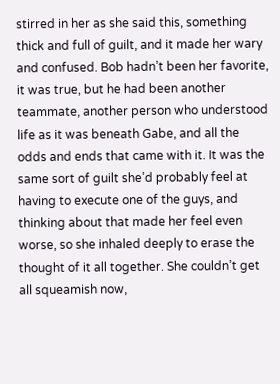stirred in her as she said this, something thick and full of guilt, and it made her wary and confused. Bob hadn’t been her favorite, it was true, but he had been another teammate, another person who understood life as it was beneath Gabe, and all the odds and ends that came with it. It was the same sort of guilt she’d probably feel at having to execute one of the guys, and thinking about that made her feel even worse, so she inhaled deeply to erase the thought of it all together. She couldn’t get all squeamish now,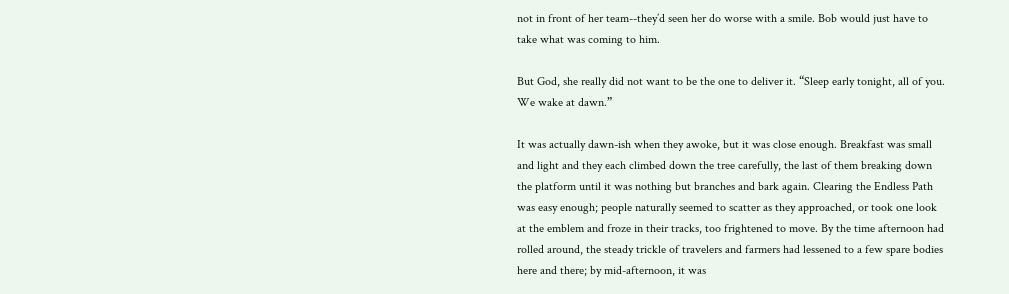not in front of her team--they’d seen her do worse with a smile. Bob would just have to take what was coming to him.

But God, she really did not want to be the one to deliver it. “Sleep early tonight, all of you. We wake at dawn.”

It was actually dawn-ish when they awoke, but it was close enough. Breakfast was small and light and they each climbed down the tree carefully, the last of them breaking down the platform until it was nothing but branches and bark again. Clearing the Endless Path was easy enough; people naturally seemed to scatter as they approached, or took one look at the emblem and froze in their tracks, too frightened to move. By the time afternoon had rolled around, the steady trickle of travelers and farmers had lessened to a few spare bodies here and there; by mid-afternoon, it was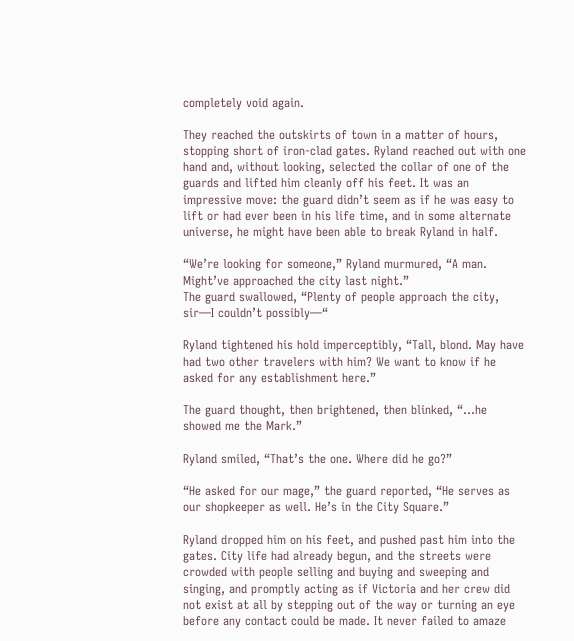completely void again.

They reached the outskirts of town in a matter of hours, stopping short of iron-clad gates. Ryland reached out with one hand and, without looking, selected the collar of one of the guards and lifted him cleanly off his feet. It was an impressive move: the guard didn’t seem as if he was easy to lift or had ever been in his life time, and in some alternate universe, he might have been able to break Ryland in half.

“We’re looking for someone,” Ryland murmured, “A man. Might’ve approached the city last night.”
The guard swallowed, “Plenty of people approach the city, sir—I couldn’t possibly—“

Ryland tightened his hold imperceptibly, “Tall, blond. May have had two other travelers with him? We want to know if he asked for any establishment here.”

The guard thought, then brightened, then blinked, “…he showed me the Mark.”

Ryland smiled, “That’s the one. Where did he go?”

“He asked for our mage,” the guard reported, “He serves as our shopkeeper as well. He’s in the City Square.”

Ryland dropped him on his feet, and pushed past him into the gates. City life had already begun, and the streets were crowded with people selling and buying and sweeping and singing, and promptly acting as if Victoria and her crew did not exist at all by stepping out of the way or turning an eye before any contact could be made. It never failed to amaze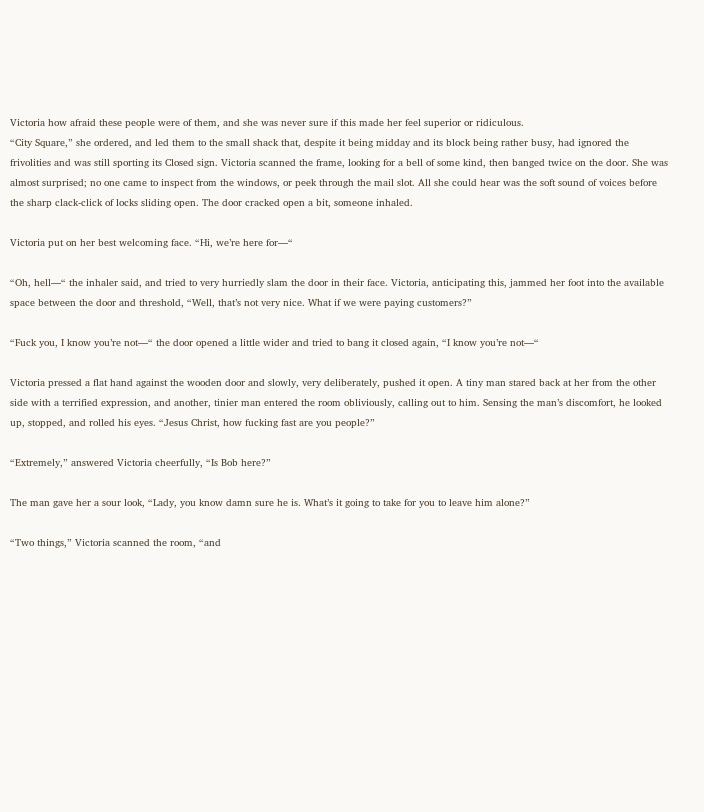Victoria how afraid these people were of them, and she was never sure if this made her feel superior or ridiculous.
“City Square,” she ordered, and led them to the small shack that, despite it being midday and its block being rather busy, had ignored the frivolities and was still sporting its Closed sign. Victoria scanned the frame, looking for a bell of some kind, then banged twice on the door. She was almost surprised; no one came to inspect from the windows, or peek through the mail slot. All she could hear was the soft sound of voices before the sharp clack-click of locks sliding open. The door cracked open a bit, someone inhaled.

Victoria put on her best welcoming face. “Hi, we’re here for—“

“Oh, hell—“ the inhaler said, and tried to very hurriedly slam the door in their face. Victoria, anticipating this, jammed her foot into the available space between the door and threshold, “Well, that’s not very nice. What if we were paying customers?”

“Fuck you, I know you’re not—“ the door opened a little wider and tried to bang it closed again, “I know you’re not—“

Victoria pressed a flat hand against the wooden door and slowly, very deliberately, pushed it open. A tiny man stared back at her from the other side with a terrified expression, and another, tinier man entered the room obliviously, calling out to him. Sensing the man’s discomfort, he looked up, stopped, and rolled his eyes. “Jesus Christ, how fucking fast are you people?”

“Extremely,” answered Victoria cheerfully, “Is Bob here?”

The man gave her a sour look, “Lady, you know damn sure he is. What’s it going to take for you to leave him alone?”

“Two things,” Victoria scanned the room, “and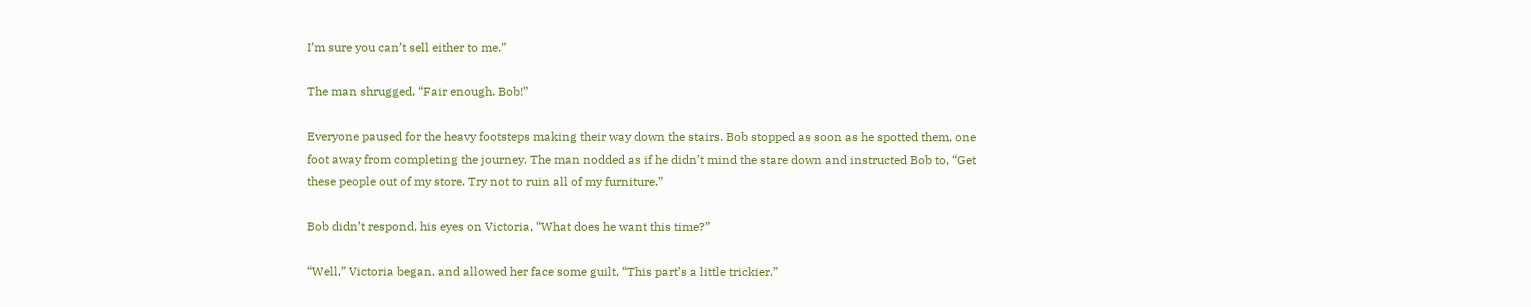I’m sure you can’t sell either to me.”

The man shrugged, “Fair enough. Bob!”

Everyone paused for the heavy footsteps making their way down the stairs. Bob stopped as soon as he spotted them, one foot away from completing the journey. The man nodded as if he didn’t mind the stare down and instructed Bob to, “Get these people out of my store. Try not to ruin all of my furniture.”

Bob didn’t respond, his eyes on Victoria, “What does he want this time?”

“Well,” Victoria began, and allowed her face some guilt, “This part’s a little trickier.”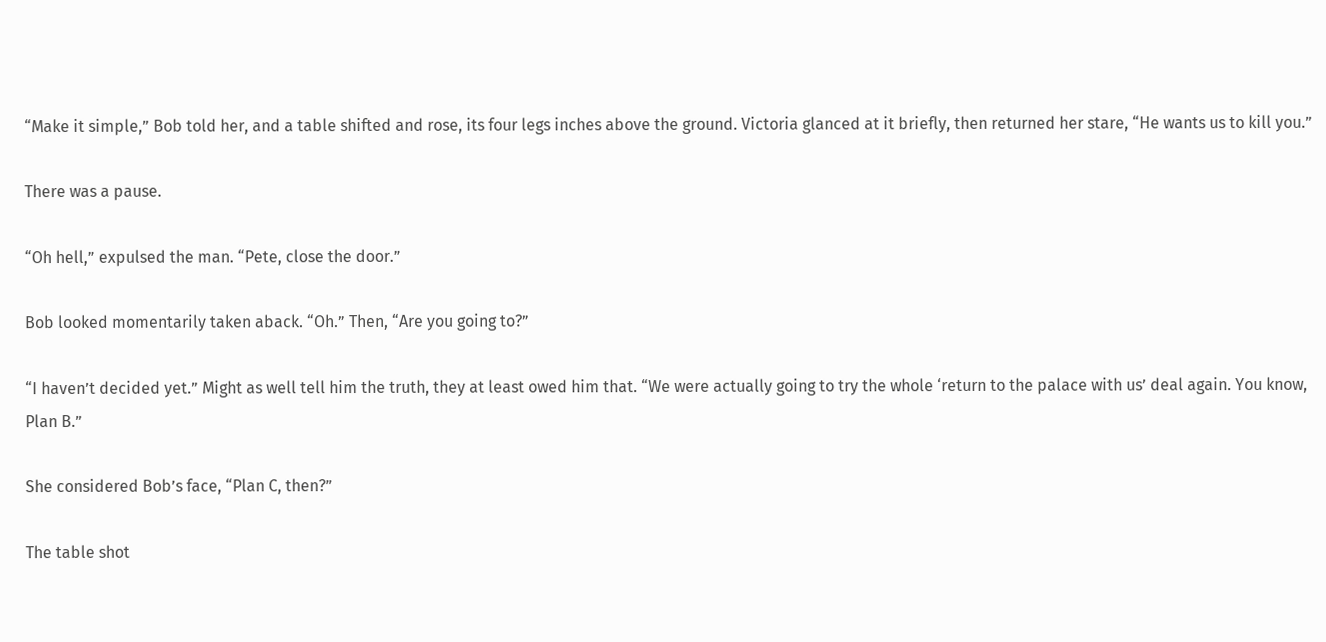“Make it simple,” Bob told her, and a table shifted and rose, its four legs inches above the ground. Victoria glanced at it briefly, then returned her stare, “He wants us to kill you.”

There was a pause.

“Oh hell,” expulsed the man. “Pete, close the door.”

Bob looked momentarily taken aback. “Oh.” Then, “Are you going to?”

“I haven’t decided yet.” Might as well tell him the truth, they at least owed him that. “We were actually going to try the whole ‘return to the palace with us’ deal again. You know, Plan B.”

She considered Bob’s face, “Plan C, then?”

The table shot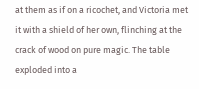at them as if on a ricochet, and Victoria met it with a shield of her own, flinching at the crack of wood on pure magic. The table exploded into a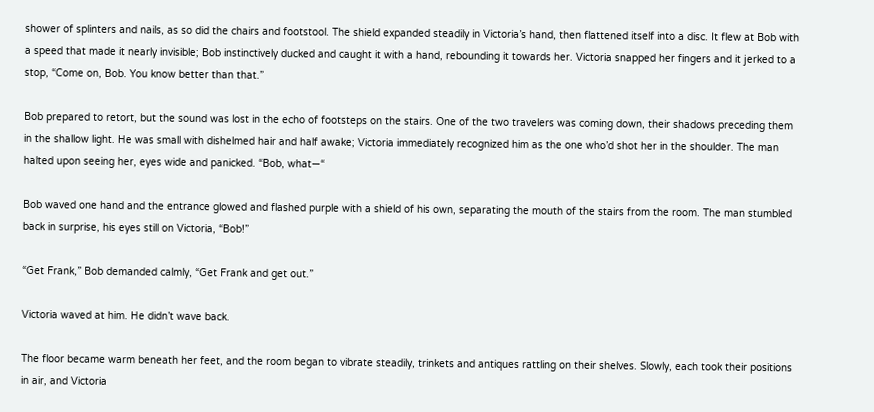shower of splinters and nails, as so did the chairs and footstool. The shield expanded steadily in Victoria’s hand, then flattened itself into a disc. It flew at Bob with a speed that made it nearly invisible; Bob instinctively ducked and caught it with a hand, rebounding it towards her. Victoria snapped her fingers and it jerked to a stop, “Come on, Bob. You know better than that.”

Bob prepared to retort, but the sound was lost in the echo of footsteps on the stairs. One of the two travelers was coming down, their shadows preceding them in the shallow light. He was small with dishelmed hair and half awake; Victoria immediately recognized him as the one who’d shot her in the shoulder. The man halted upon seeing her, eyes wide and panicked. “Bob, what—“

Bob waved one hand and the entrance glowed and flashed purple with a shield of his own, separating the mouth of the stairs from the room. The man stumbled back in surprise, his eyes still on Victoria, “Bob!”

“Get Frank,” Bob demanded calmly, “Get Frank and get out.”

Victoria waved at him. He didn’t wave back.

The floor became warm beneath her feet, and the room began to vibrate steadily, trinkets and antiques rattling on their shelves. Slowly, each took their positions in air, and Victoria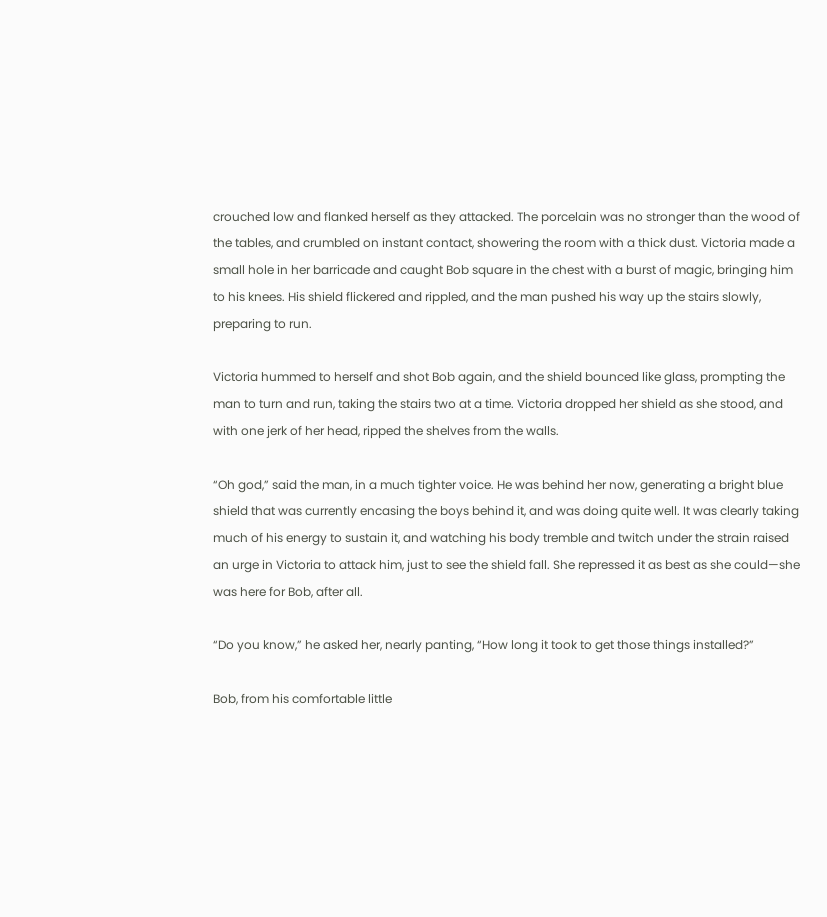crouched low and flanked herself as they attacked. The porcelain was no stronger than the wood of the tables, and crumbled on instant contact, showering the room with a thick dust. Victoria made a small hole in her barricade and caught Bob square in the chest with a burst of magic, bringing him to his knees. His shield flickered and rippled, and the man pushed his way up the stairs slowly, preparing to run.

Victoria hummed to herself and shot Bob again, and the shield bounced like glass, prompting the man to turn and run, taking the stairs two at a time. Victoria dropped her shield as she stood, and with one jerk of her head, ripped the shelves from the walls.

“Oh god,” said the man, in a much tighter voice. He was behind her now, generating a bright blue shield that was currently encasing the boys behind it, and was doing quite well. It was clearly taking much of his energy to sustain it, and watching his body tremble and twitch under the strain raised an urge in Victoria to attack him, just to see the shield fall. She repressed it as best as she could—she was here for Bob, after all.

“Do you know,” he asked her, nearly panting, “How long it took to get those things installed?”

Bob, from his comfortable little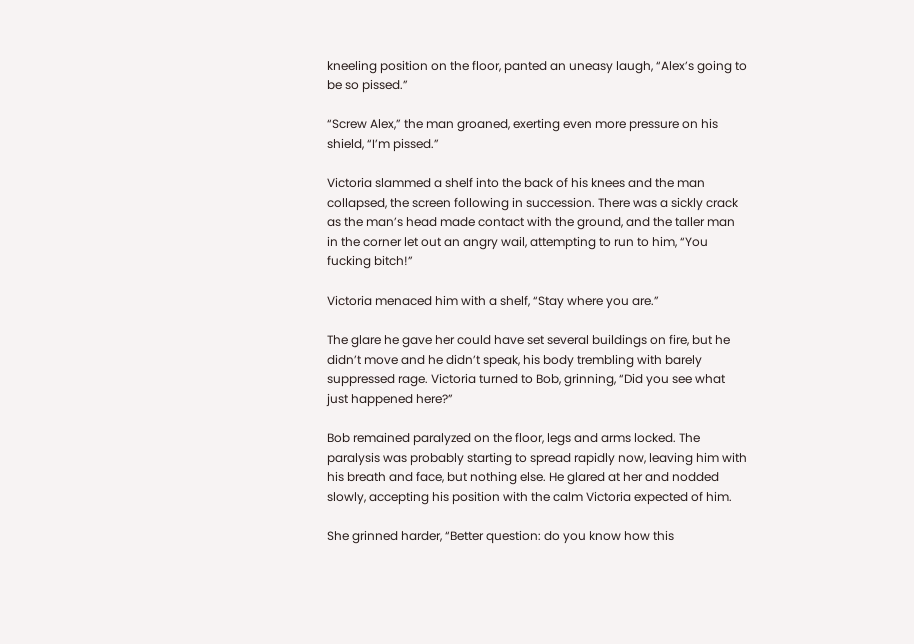kneeling position on the floor, panted an uneasy laugh, “Alex’s going to be so pissed.”

“Screw Alex,” the man groaned, exerting even more pressure on his shield, “I’m pissed.”

Victoria slammed a shelf into the back of his knees and the man collapsed, the screen following in succession. There was a sickly crack as the man’s head made contact with the ground, and the taller man in the corner let out an angry wail, attempting to run to him, “You fucking bitch!”

Victoria menaced him with a shelf, “Stay where you are.”

The glare he gave her could have set several buildings on fire, but he didn’t move and he didn’t speak, his body trembling with barely suppressed rage. Victoria turned to Bob, grinning, “Did you see what just happened here?”

Bob remained paralyzed on the floor, legs and arms locked. The paralysis was probably starting to spread rapidly now, leaving him with his breath and face, but nothing else. He glared at her and nodded slowly, accepting his position with the calm Victoria expected of him.

She grinned harder, “Better question: do you know how this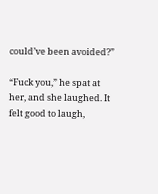could’ve been avoided?”

“Fuck you,” he spat at her, and she laughed. It felt good to laugh,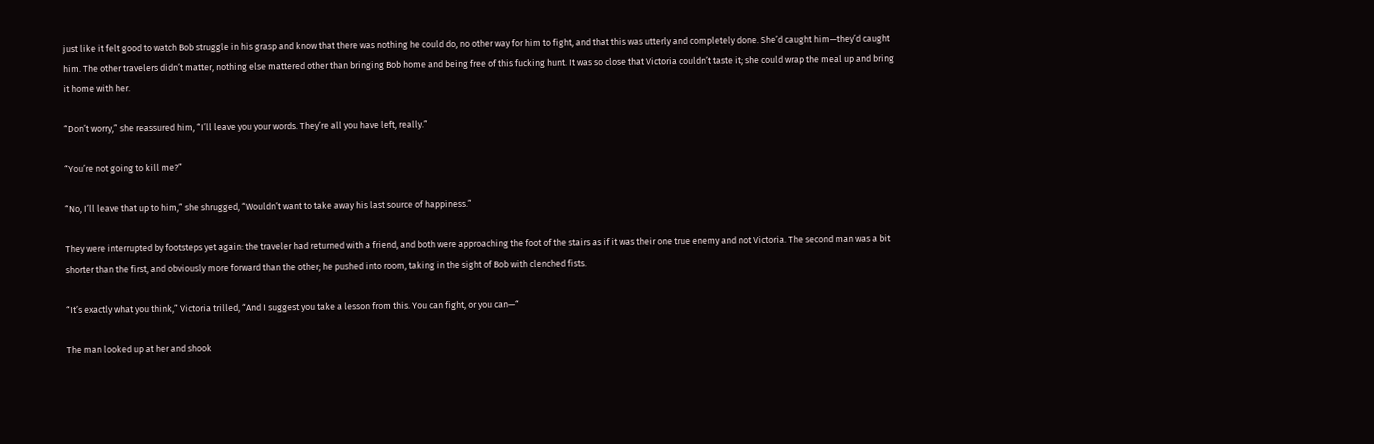just like it felt good to watch Bob struggle in his grasp and know that there was nothing he could do, no other way for him to fight, and that this was utterly and completely done. She’d caught him—they’d caught him. The other travelers didn’t matter, nothing else mattered other than bringing Bob home and being free of this fucking hunt. It was so close that Victoria couldn’t taste it; she could wrap the meal up and bring it home with her.

“Don’t worry,” she reassured him, “I’ll leave you your words. They’re all you have left, really.”

“You’re not going to kill me?”

“No, I’ll leave that up to him,” she shrugged, “Wouldn’t want to take away his last source of happiness.”

They were interrupted by footsteps yet again: the traveler had returned with a friend, and both were approaching the foot of the stairs as if it was their one true enemy and not Victoria. The second man was a bit shorter than the first, and obviously more forward than the other; he pushed into room, taking in the sight of Bob with clenched fists.

“It’s exactly what you think,” Victoria trilled, “And I suggest you take a lesson from this. You can fight, or you can—“

The man looked up at her and shook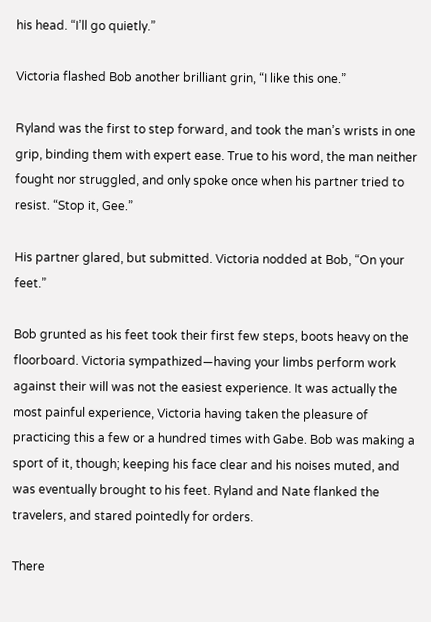his head. “I’ll go quietly.”

Victoria flashed Bob another brilliant grin, “I like this one.”

Ryland was the first to step forward, and took the man’s wrists in one grip, binding them with expert ease. True to his word, the man neither fought nor struggled, and only spoke once when his partner tried to resist. “Stop it, Gee.”

His partner glared, but submitted. Victoria nodded at Bob, “On your feet.”

Bob grunted as his feet took their first few steps, boots heavy on the floorboard. Victoria sympathized—having your limbs perform work against their will was not the easiest experience. It was actually the most painful experience, Victoria having taken the pleasure of practicing this a few or a hundred times with Gabe. Bob was making a sport of it, though; keeping his face clear and his noises muted, and was eventually brought to his feet. Ryland and Nate flanked the travelers, and stared pointedly for orders.

There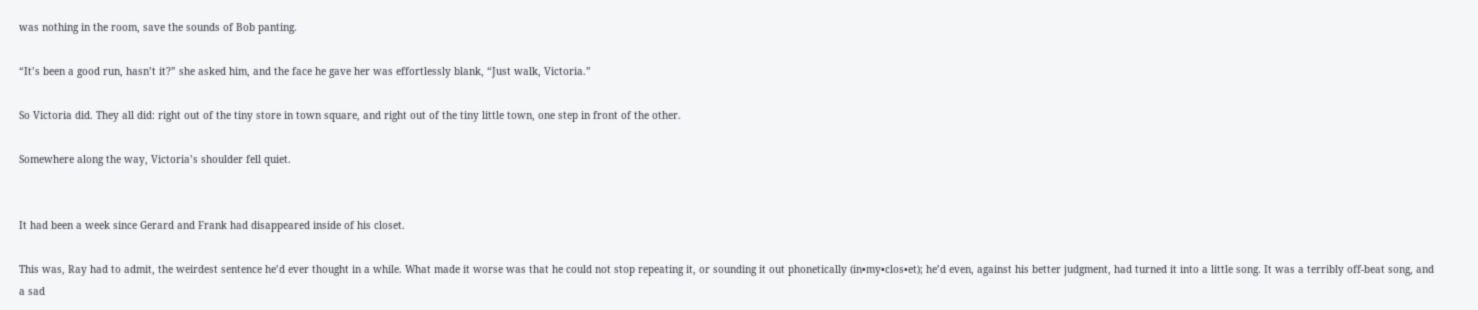was nothing in the room, save the sounds of Bob panting.

“It’s been a good run, hasn’t it?” she asked him, and the face he gave her was effortlessly blank, “Just walk, Victoria.”

So Victoria did. They all did: right out of the tiny store in town square, and right out of the tiny little town, one step in front of the other.

Somewhere along the way, Victoria’s shoulder fell quiet.


It had been a week since Gerard and Frank had disappeared inside of his closet.

This was, Ray had to admit, the weirdest sentence he’d ever thought in a while. What made it worse was that he could not stop repeating it, or sounding it out phonetically (in•my•clos•et); he’d even, against his better judgment, had turned it into a little song. It was a terribly off-beat song, and a sad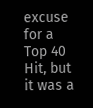excuse for a Top 40 Hit, but it was a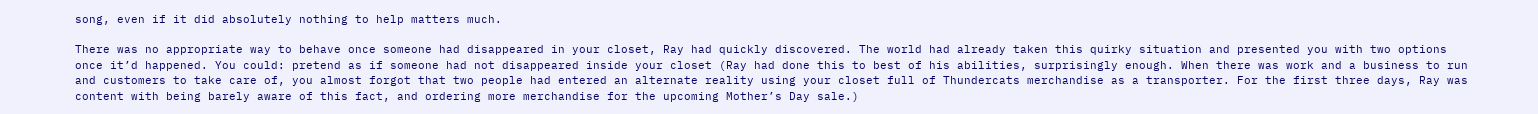song, even if it did absolutely nothing to help matters much.

There was no appropriate way to behave once someone had disappeared in your closet, Ray had quickly discovered. The world had already taken this quirky situation and presented you with two options once it’d happened. You could: pretend as if someone had not disappeared inside your closet (Ray had done this to best of his abilities, surprisingly enough. When there was work and a business to run and customers to take care of, you almost forgot that two people had entered an alternate reality using your closet full of Thundercats merchandise as a transporter. For the first three days, Ray was content with being barely aware of this fact, and ordering more merchandise for the upcoming Mother’s Day sale.)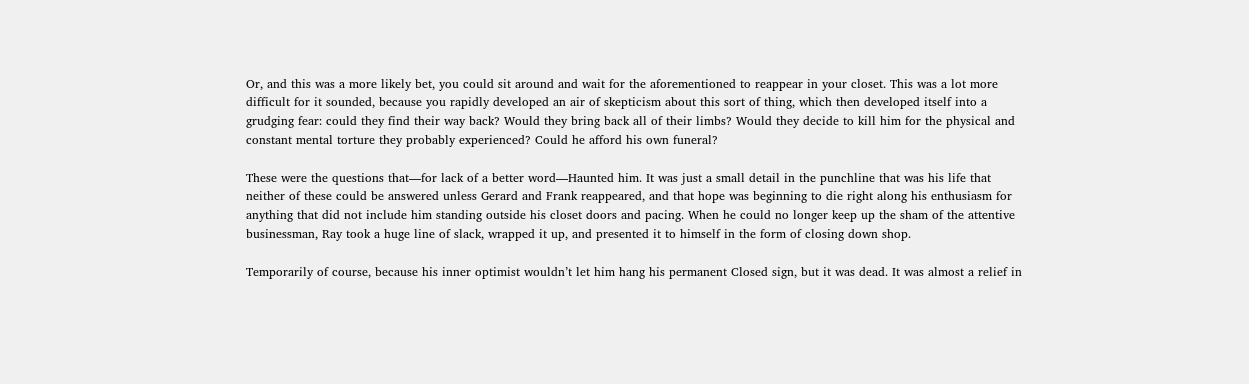Or, and this was a more likely bet, you could sit around and wait for the aforementioned to reappear in your closet. This was a lot more difficult for it sounded, because you rapidly developed an air of skepticism about this sort of thing, which then developed itself into a grudging fear: could they find their way back? Would they bring back all of their limbs? Would they decide to kill him for the physical and constant mental torture they probably experienced? Could he afford his own funeral?

These were the questions that—for lack of a better word—Haunted him. It was just a small detail in the punchline that was his life that neither of these could be answered unless Gerard and Frank reappeared, and that hope was beginning to die right along his enthusiasm for anything that did not include him standing outside his closet doors and pacing. When he could no longer keep up the sham of the attentive businessman, Ray took a huge line of slack, wrapped it up, and presented it to himself in the form of closing down shop.

Temporarily of course, because his inner optimist wouldn’t let him hang his permanent Closed sign, but it was dead. It was almost a relief in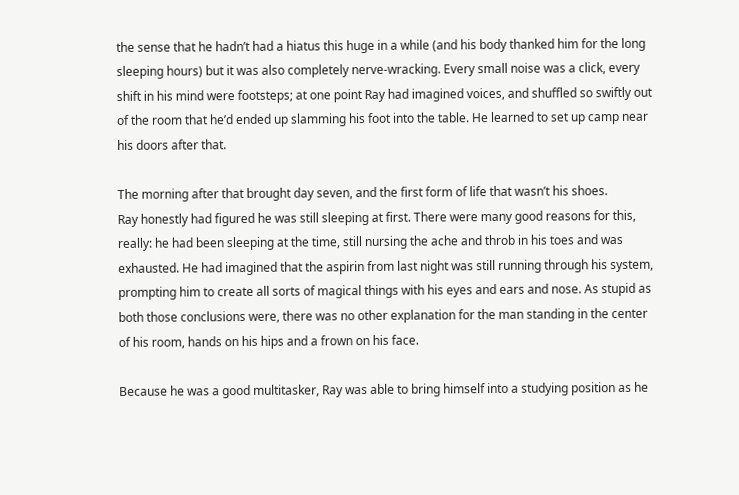the sense that he hadn’t had a hiatus this huge in a while (and his body thanked him for the long sleeping hours) but it was also completely nerve-wracking. Every small noise was a click, every shift in his mind were footsteps; at one point Ray had imagined voices, and shuffled so swiftly out of the room that he’d ended up slamming his foot into the table. He learned to set up camp near his doors after that.

The morning after that brought day seven, and the first form of life that wasn’t his shoes.
Ray honestly had figured he was still sleeping at first. There were many good reasons for this, really: he had been sleeping at the time, still nursing the ache and throb in his toes and was exhausted. He had imagined that the aspirin from last night was still running through his system, prompting him to create all sorts of magical things with his eyes and ears and nose. As stupid as both those conclusions were, there was no other explanation for the man standing in the center of his room, hands on his hips and a frown on his face.

Because he was a good multitasker, Ray was able to bring himself into a studying position as he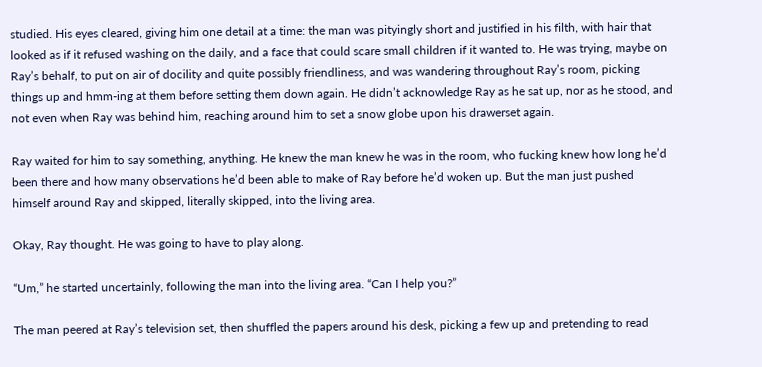studied. His eyes cleared, giving him one detail at a time: the man was pityingly short and justified in his filth, with hair that looked as if it refused washing on the daily, and a face that could scare small children if it wanted to. He was trying, maybe on Ray’s behalf, to put on air of docility and quite possibly friendliness, and was wandering throughout Ray’s room, picking things up and hmm-ing at them before setting them down again. He didn’t acknowledge Ray as he sat up, nor as he stood, and not even when Ray was behind him, reaching around him to set a snow globe upon his drawerset again.

Ray waited for him to say something, anything. He knew the man knew he was in the room, who fucking knew how long he’d been there and how many observations he’d been able to make of Ray before he’d woken up. But the man just pushed himself around Ray and skipped, literally skipped, into the living area.

Okay, Ray thought. He was going to have to play along.

“Um,” he started uncertainly, following the man into the living area. “Can I help you?”

The man peered at Ray’s television set, then shuffled the papers around his desk, picking a few up and pretending to read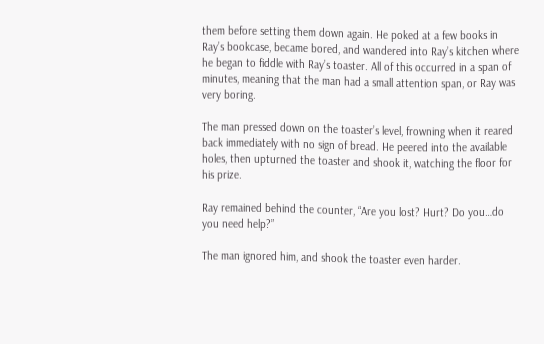them before setting them down again. He poked at a few books in Ray’s bookcase, became bored, and wandered into Ray’s kitchen where he began to fiddle with Ray’s toaster. All of this occurred in a span of minutes, meaning that the man had a small attention span, or Ray was very boring.

The man pressed down on the toaster’s level, frowning when it reared back immediately with no sign of bread. He peered into the available holes, then upturned the toaster and shook it, watching the floor for his prize.

Ray remained behind the counter, “Are you lost? Hurt? Do you…do you need help?”

The man ignored him, and shook the toaster even harder.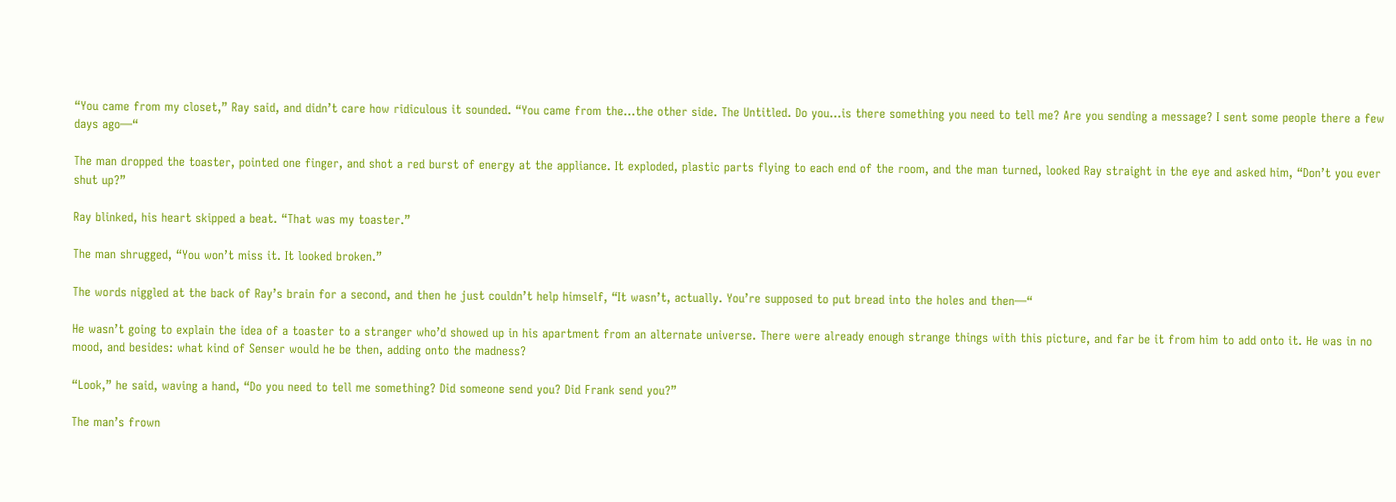“You came from my closet,” Ray said, and didn’t care how ridiculous it sounded. “You came from the…the other side. The Untitled. Do you…is there something you need to tell me? Are you sending a message? I sent some people there a few days ago—“

The man dropped the toaster, pointed one finger, and shot a red burst of energy at the appliance. It exploded, plastic parts flying to each end of the room, and the man turned, looked Ray straight in the eye and asked him, “Don’t you ever shut up?”

Ray blinked, his heart skipped a beat. “That was my toaster.”

The man shrugged, “You won’t miss it. It looked broken.”

The words niggled at the back of Ray’s brain for a second, and then he just couldn’t help himself, “It wasn’t, actually. You’re supposed to put bread into the holes and then—“

He wasn’t going to explain the idea of a toaster to a stranger who’d showed up in his apartment from an alternate universe. There were already enough strange things with this picture, and far be it from him to add onto it. He was in no mood, and besides: what kind of Senser would he be then, adding onto the madness?

“Look,” he said, waving a hand, “Do you need to tell me something? Did someone send you? Did Frank send you?”

The man’s frown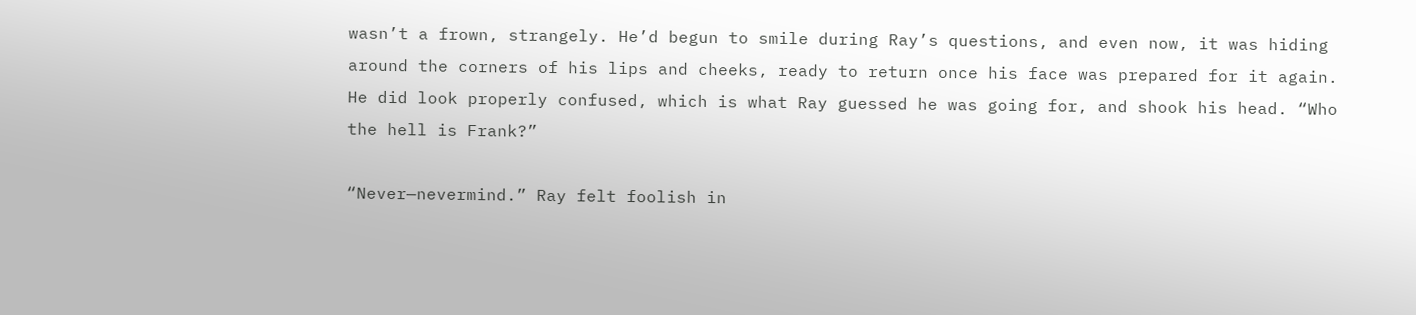wasn’t a frown, strangely. He’d begun to smile during Ray’s questions, and even now, it was hiding around the corners of his lips and cheeks, ready to return once his face was prepared for it again. He did look properly confused, which is what Ray guessed he was going for, and shook his head. “Who the hell is Frank?”

“Never—nevermind.” Ray felt foolish in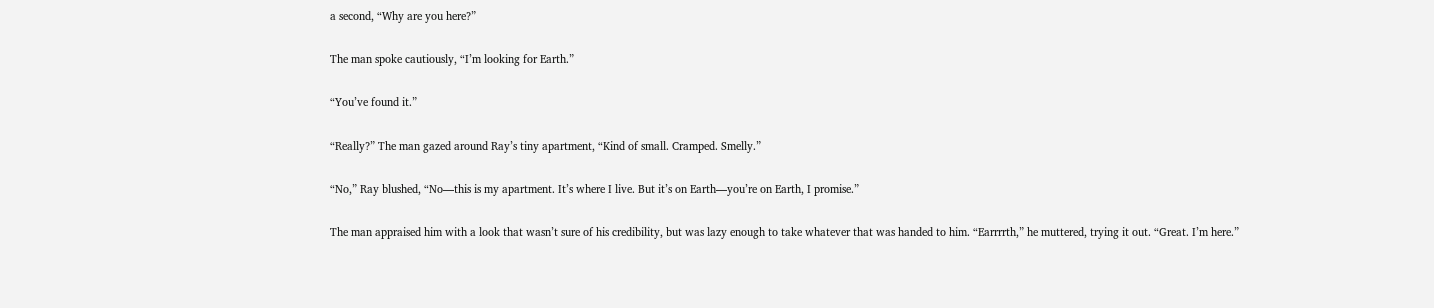a second, “Why are you here?”

The man spoke cautiously, “I’m looking for Earth.”

“You’ve found it.”

“Really?” The man gazed around Ray’s tiny apartment, “Kind of small. Cramped. Smelly.”

“No,” Ray blushed, “No—this is my apartment. It’s where I live. But it’s on Earth—you’re on Earth, I promise.”

The man appraised him with a look that wasn’t sure of his credibility, but was lazy enough to take whatever that was handed to him. “Earrrrth,” he muttered, trying it out. “Great. I’m here.”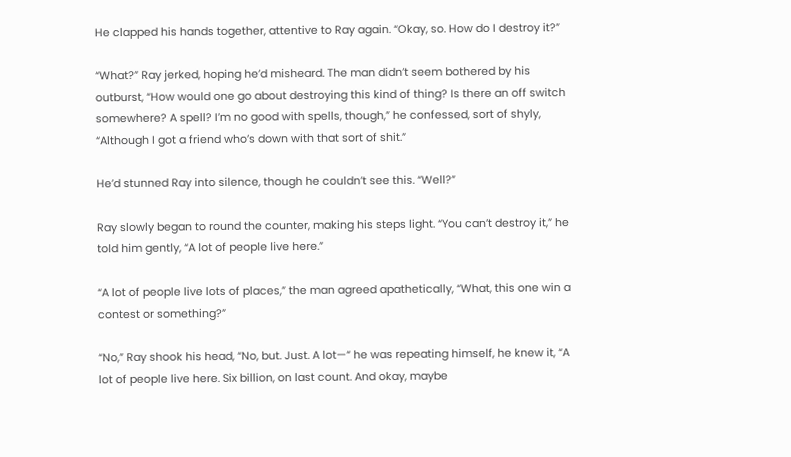He clapped his hands together, attentive to Ray again. “Okay, so. How do I destroy it?”

“What?” Ray jerked, hoping he’d misheard. The man didn’t seem bothered by his outburst, “How would one go about destroying this kind of thing? Is there an off switch somewhere? A spell? I’m no good with spells, though,” he confessed, sort of shyly, “Although I got a friend who’s down with that sort of shit.”

He’d stunned Ray into silence, though he couldn’t see this. “Well?”

Ray slowly began to round the counter, making his steps light. “You can’t destroy it,” he told him gently, “A lot of people live here.”

“A lot of people live lots of places,” the man agreed apathetically, “What, this one win a contest or something?”

“No,” Ray shook his head, “No, but. Just. A lot—“ he was repeating himself, he knew it, “A lot of people live here. Six billion, on last count. And okay, maybe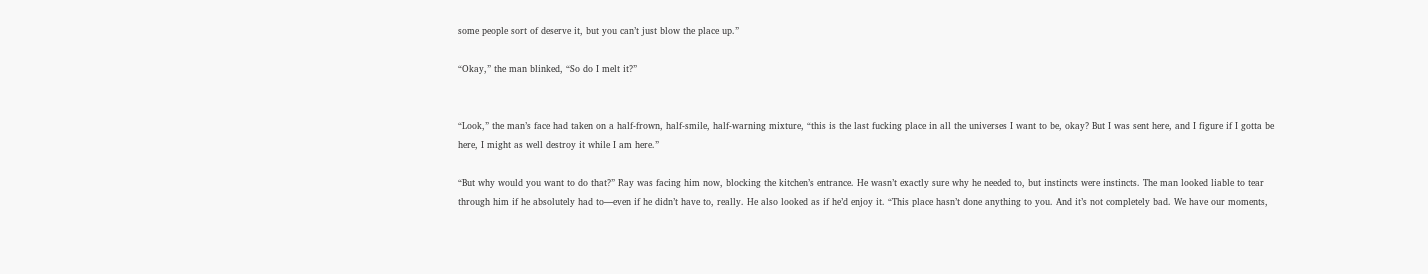some people sort of deserve it, but you can’t just blow the place up.”

“Okay,” the man blinked, “So do I melt it?”


“Look,” the man’s face had taken on a half-frown, half-smile, half-warning mixture, “this is the last fucking place in all the universes I want to be, okay? But I was sent here, and I figure if I gotta be here, I might as well destroy it while I am here.”

“But why would you want to do that?” Ray was facing him now, blocking the kitchen’s entrance. He wasn’t exactly sure why he needed to, but instincts were instincts. The man looked liable to tear through him if he absolutely had to—even if he didn’t have to, really. He also looked as if he’d enjoy it. “This place hasn’t done anything to you. And it’s not completely bad. We have our moments,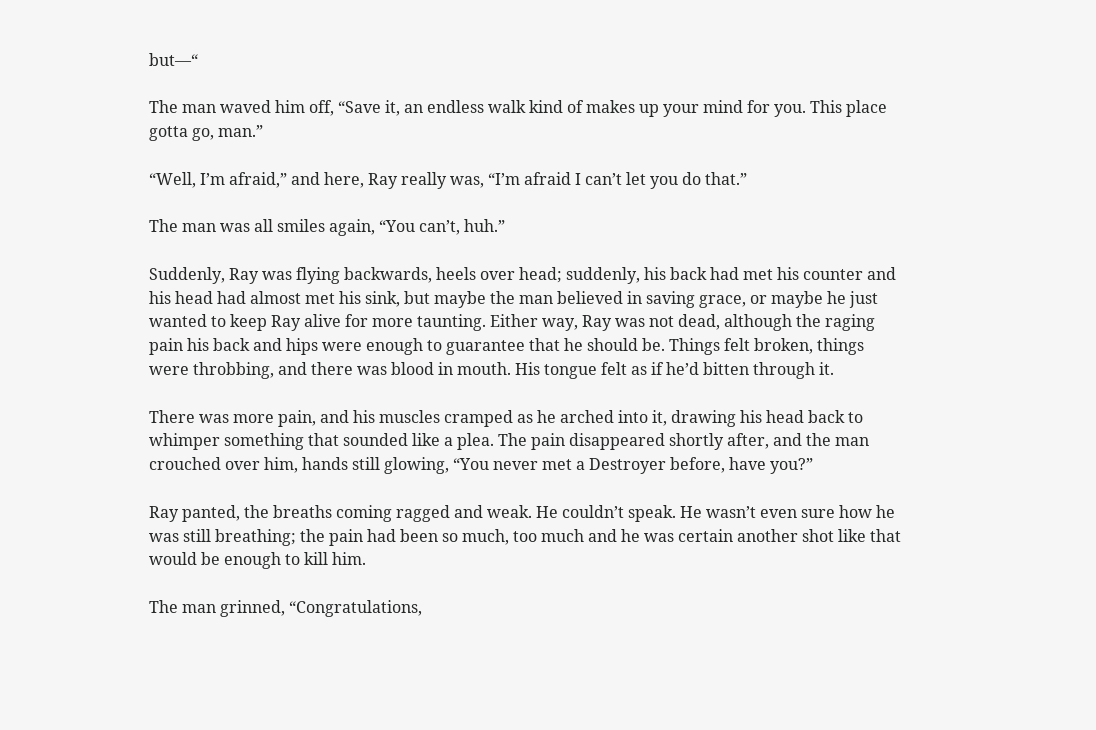but—“

The man waved him off, “Save it, an endless walk kind of makes up your mind for you. This place gotta go, man.”

“Well, I’m afraid,” and here, Ray really was, “I’m afraid I can’t let you do that.”

The man was all smiles again, “You can’t, huh.”

Suddenly, Ray was flying backwards, heels over head; suddenly, his back had met his counter and his head had almost met his sink, but maybe the man believed in saving grace, or maybe he just wanted to keep Ray alive for more taunting. Either way, Ray was not dead, although the raging pain his back and hips were enough to guarantee that he should be. Things felt broken, things were throbbing, and there was blood in mouth. His tongue felt as if he’d bitten through it.

There was more pain, and his muscles cramped as he arched into it, drawing his head back to whimper something that sounded like a plea. The pain disappeared shortly after, and the man crouched over him, hands still glowing, “You never met a Destroyer before, have you?”

Ray panted, the breaths coming ragged and weak. He couldn’t speak. He wasn’t even sure how he was still breathing; the pain had been so much, too much and he was certain another shot like that would be enough to kill him.

The man grinned, “Congratulations,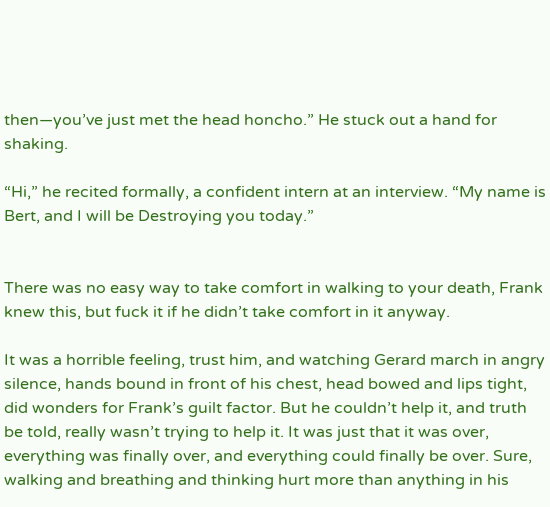then—you’ve just met the head honcho.” He stuck out a hand for shaking.

“Hi,” he recited formally, a confident intern at an interview. “My name is Bert, and I will be Destroying you today.”


There was no easy way to take comfort in walking to your death, Frank knew this, but fuck it if he didn’t take comfort in it anyway.

It was a horrible feeling, trust him, and watching Gerard march in angry silence, hands bound in front of his chest, head bowed and lips tight, did wonders for Frank’s guilt factor. But he couldn’t help it, and truth be told, really wasn’t trying to help it. It was just that it was over, everything was finally over, and everything could finally be over. Sure, walking and breathing and thinking hurt more than anything in his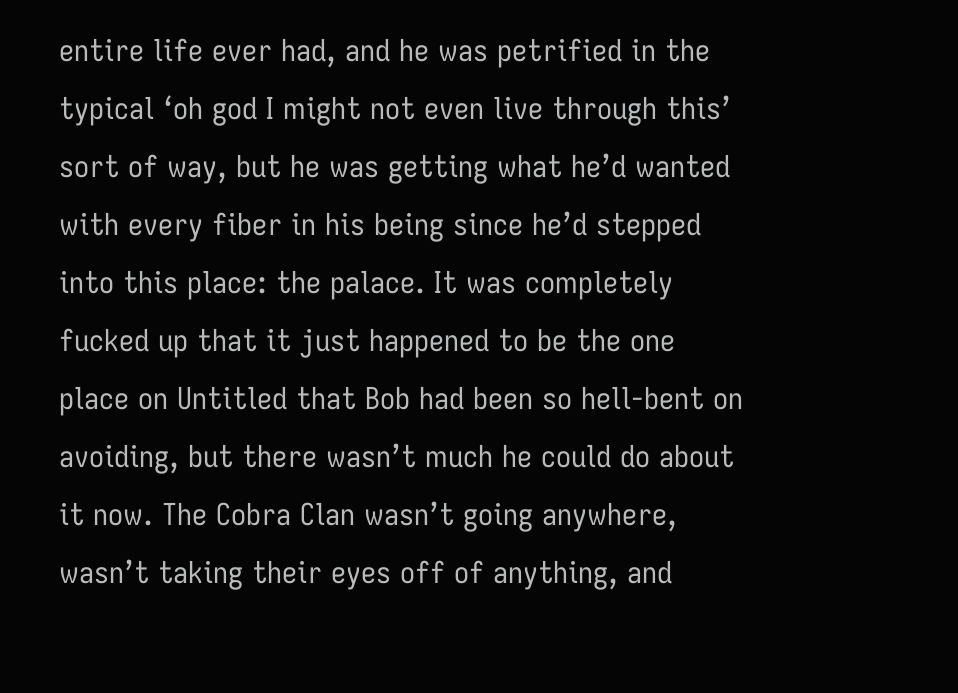entire life ever had, and he was petrified in the typical ‘oh god I might not even live through this’ sort of way, but he was getting what he’d wanted with every fiber in his being since he’d stepped into this place: the palace. It was completely fucked up that it just happened to be the one place on Untitled that Bob had been so hell-bent on avoiding, but there wasn’t much he could do about it now. The Cobra Clan wasn’t going anywhere, wasn’t taking their eyes off of anything, and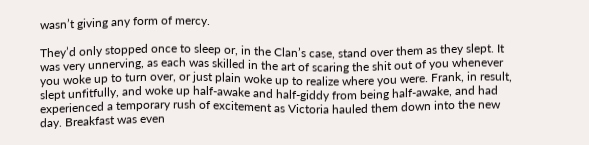wasn’t giving any form of mercy.

They’d only stopped once to sleep or, in the Clan’s case, stand over them as they slept. It was very unnerving, as each was skilled in the art of scaring the shit out of you whenever you woke up to turn over, or just plain woke up to realize where you were. Frank, in result, slept unfitfully, and woke up half-awake and half-giddy from being half-awake, and had experienced a temporary rush of excitement as Victoria hauled them down into the new day. Breakfast was even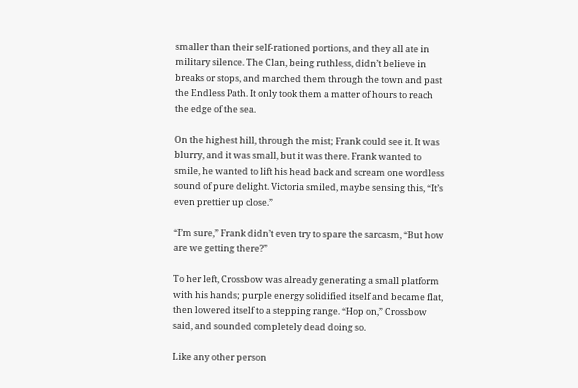smaller than their self-rationed portions, and they all ate in military silence. The Clan, being ruthless, didn’t believe in breaks or stops, and marched them through the town and past the Endless Path. It only took them a matter of hours to reach the edge of the sea.

On the highest hill, through the mist; Frank could see it. It was blurry, and it was small, but it was there. Frank wanted to smile, he wanted to lift his head back and scream one wordless sound of pure delight. Victoria smiled, maybe sensing this, “It’s even prettier up close.”

“I’m sure,” Frank didn’t even try to spare the sarcasm, “But how are we getting there?”

To her left, Crossbow was already generating a small platform with his hands; purple energy solidified itself and became flat, then lowered itself to a stepping range. “Hop on,” Crossbow said, and sounded completely dead doing so.

Like any other person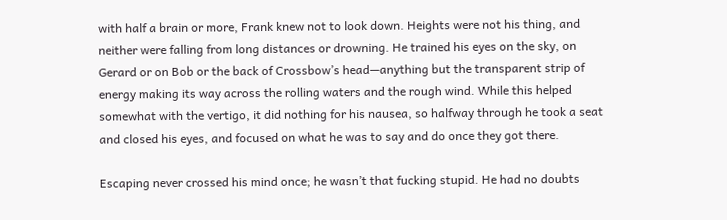with half a brain or more, Frank knew not to look down. Heights were not his thing, and neither were falling from long distances or drowning. He trained his eyes on the sky, on Gerard or on Bob or the back of Crossbow’s head—anything but the transparent strip of energy making its way across the rolling waters and the rough wind. While this helped somewhat with the vertigo, it did nothing for his nausea, so halfway through he took a seat and closed his eyes, and focused on what he was to say and do once they got there.

Escaping never crossed his mind once; he wasn’t that fucking stupid. He had no doubts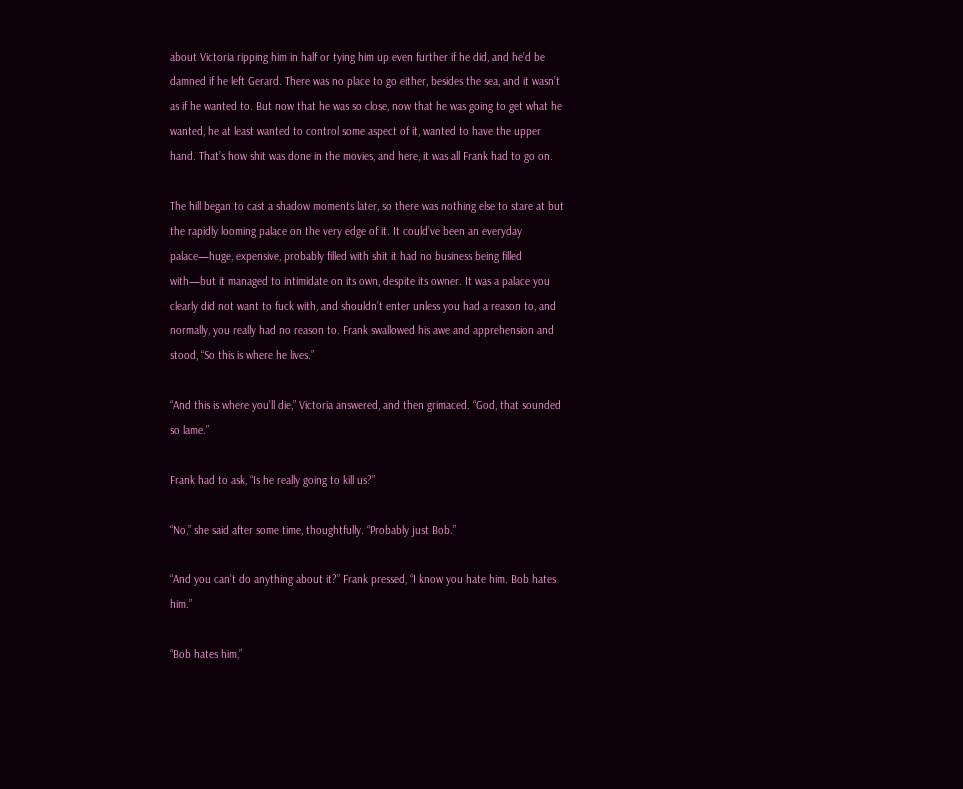about Victoria ripping him in half or tying him up even further if he did, and he’d be damned if he left Gerard. There was no place to go either, besides the sea, and it wasn’t as if he wanted to. But now that he was so close, now that he was going to get what he wanted, he at least wanted to control some aspect of it, wanted to have the upper hand. That’s how shit was done in the movies, and here, it was all Frank had to go on.

The hill began to cast a shadow moments later, so there was nothing else to stare at but the rapidly looming palace on the very edge of it. It could’ve been an everyday palace—huge, expensive, probably filled with shit it had no business being filled with—but it managed to intimidate on its own, despite its owner. It was a palace you clearly did not want to fuck with, and shouldn’t enter unless you had a reason to, and normally, you really had no reason to. Frank swallowed his awe and apprehension and stood, “So this is where he lives.”

“And this is where you’ll die,” Victoria answered, and then grimaced. “God, that sounded so lame.”

Frank had to ask, “Is he really going to kill us?”

“No,” she said after some time, thoughtfully. “Probably just Bob.”

“And you can’t do anything about it?” Frank pressed, “I know you hate him. Bob hates him.”

“Bob hates him,”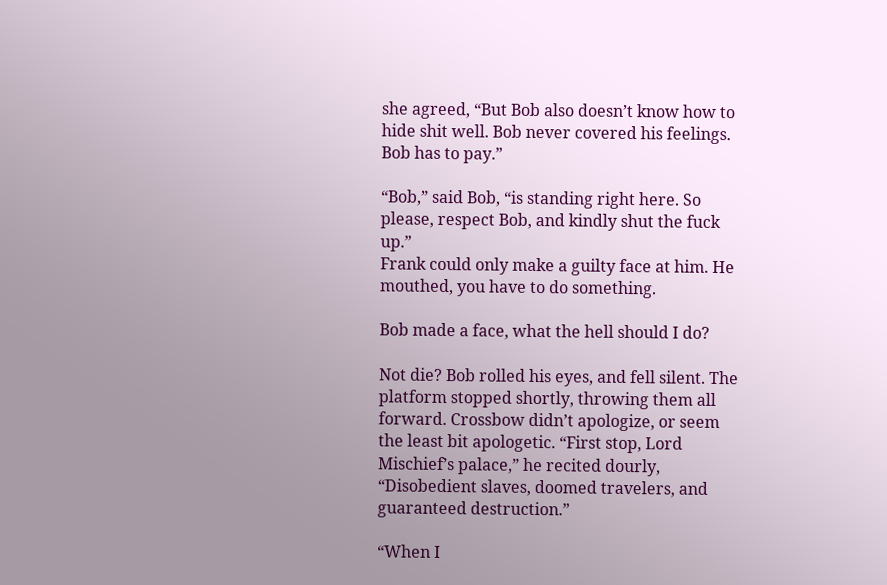she agreed, “But Bob also doesn’t know how to hide shit well. Bob never covered his feelings. Bob has to pay.”

“Bob,” said Bob, “is standing right here. So please, respect Bob, and kindly shut the fuck up.”
Frank could only make a guilty face at him. He mouthed, you have to do something.

Bob made a face, what the hell should I do?

Not die? Bob rolled his eyes, and fell silent. The platform stopped shortly, throwing them all forward. Crossbow didn’t apologize, or seem the least bit apologetic. “First stop, Lord Mischief’s palace,” he recited dourly, “Disobedient slaves, doomed travelers, and guaranteed destruction.”

“When I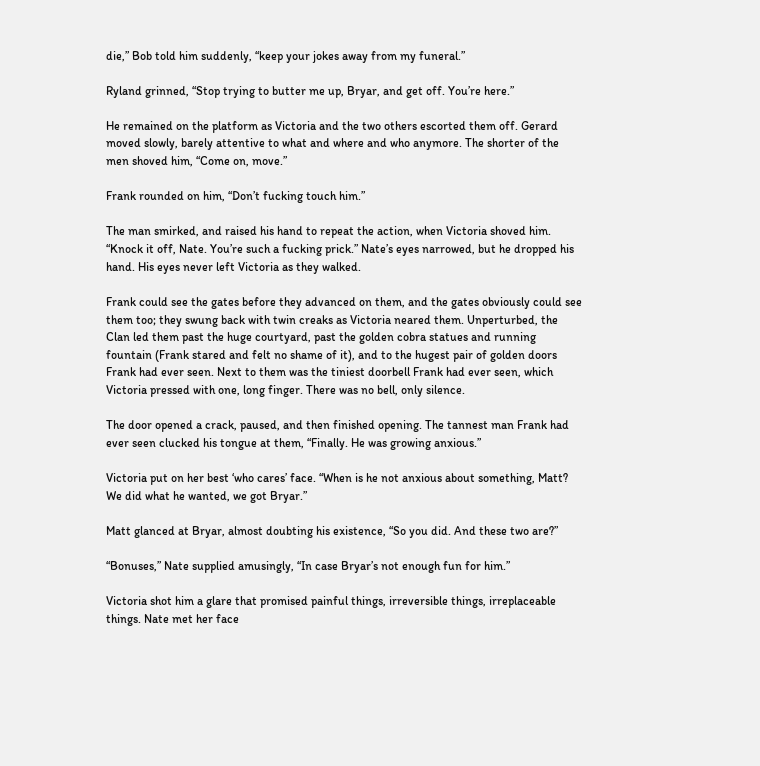die,” Bob told him suddenly, “keep your jokes away from my funeral.”

Ryland grinned, “Stop trying to butter me up, Bryar, and get off. You’re here.”

He remained on the platform as Victoria and the two others escorted them off. Gerard moved slowly, barely attentive to what and where and who anymore. The shorter of the men shoved him, “Come on, move.”

Frank rounded on him, “Don’t fucking touch him.”

The man smirked, and raised his hand to repeat the action, when Victoria shoved him. “Knock it off, Nate. You’re such a fucking prick.” Nate’s eyes narrowed, but he dropped his hand. His eyes never left Victoria as they walked.

Frank could see the gates before they advanced on them, and the gates obviously could see them too; they swung back with twin creaks as Victoria neared them. Unperturbed, the Clan led them past the huge courtyard, past the golden cobra statues and running fountain (Frank stared and felt no shame of it), and to the hugest pair of golden doors Frank had ever seen. Next to them was the tiniest doorbell Frank had ever seen, which Victoria pressed with one, long finger. There was no bell, only silence.

The door opened a crack, paused, and then finished opening. The tannest man Frank had ever seen clucked his tongue at them, “Finally. He was growing anxious.”

Victoria put on her best ‘who cares’ face. “When is he not anxious about something, Matt? We did what he wanted, we got Bryar.”

Matt glanced at Bryar, almost doubting his existence, “So you did. And these two are?”

“Bonuses,” Nate supplied amusingly, “In case Bryar’s not enough fun for him.”

Victoria shot him a glare that promised painful things, irreversible things, irreplaceable things. Nate met her face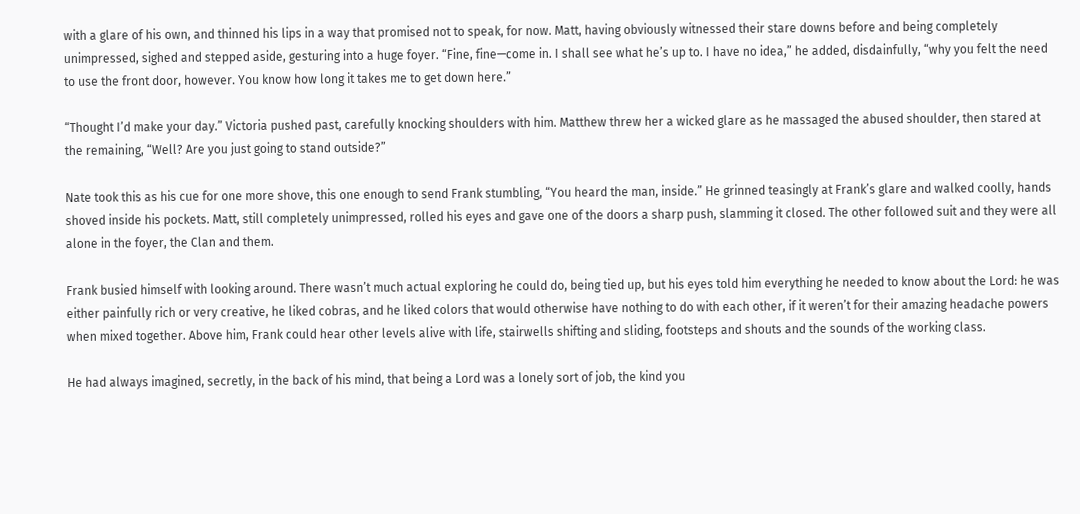with a glare of his own, and thinned his lips in a way that promised not to speak, for now. Matt, having obviously witnessed their stare downs before and being completely unimpressed, sighed and stepped aside, gesturing into a huge foyer. “Fine, fine—come in. I shall see what he’s up to. I have no idea,” he added, disdainfully, “why you felt the need to use the front door, however. You know how long it takes me to get down here.”

“Thought I’d make your day.” Victoria pushed past, carefully knocking shoulders with him. Matthew threw her a wicked glare as he massaged the abused shoulder, then stared at the remaining, “Well? Are you just going to stand outside?”

Nate took this as his cue for one more shove, this one enough to send Frank stumbling, “You heard the man, inside.” He grinned teasingly at Frank’s glare and walked coolly, hands shoved inside his pockets. Matt, still completely unimpressed, rolled his eyes and gave one of the doors a sharp push, slamming it closed. The other followed suit and they were all alone in the foyer, the Clan and them.

Frank busied himself with looking around. There wasn’t much actual exploring he could do, being tied up, but his eyes told him everything he needed to know about the Lord: he was either painfully rich or very creative, he liked cobras, and he liked colors that would otherwise have nothing to do with each other, if it weren’t for their amazing headache powers when mixed together. Above him, Frank could hear other levels alive with life, stairwells shifting and sliding, footsteps and shouts and the sounds of the working class.

He had always imagined, secretly, in the back of his mind, that being a Lord was a lonely sort of job, the kind you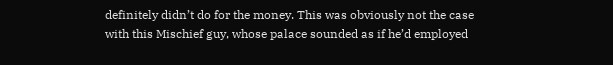definitely didn’t do for the money. This was obviously not the case with this Mischief guy, whose palace sounded as if he’d employed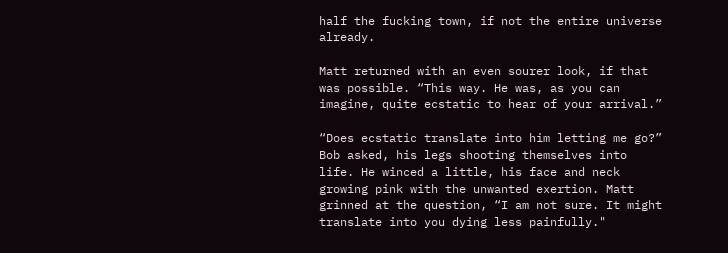half the fucking town, if not the entire universe already.

Matt returned with an even sourer look, if that was possible. “This way. He was, as you can imagine, quite ecstatic to hear of your arrival.”

“Does ecstatic translate into him letting me go?” Bob asked, his legs shooting themselves into life. He winced a little, his face and neck growing pink with the unwanted exertion. Matt grinned at the question, “I am not sure. It might translate into you dying less painfully."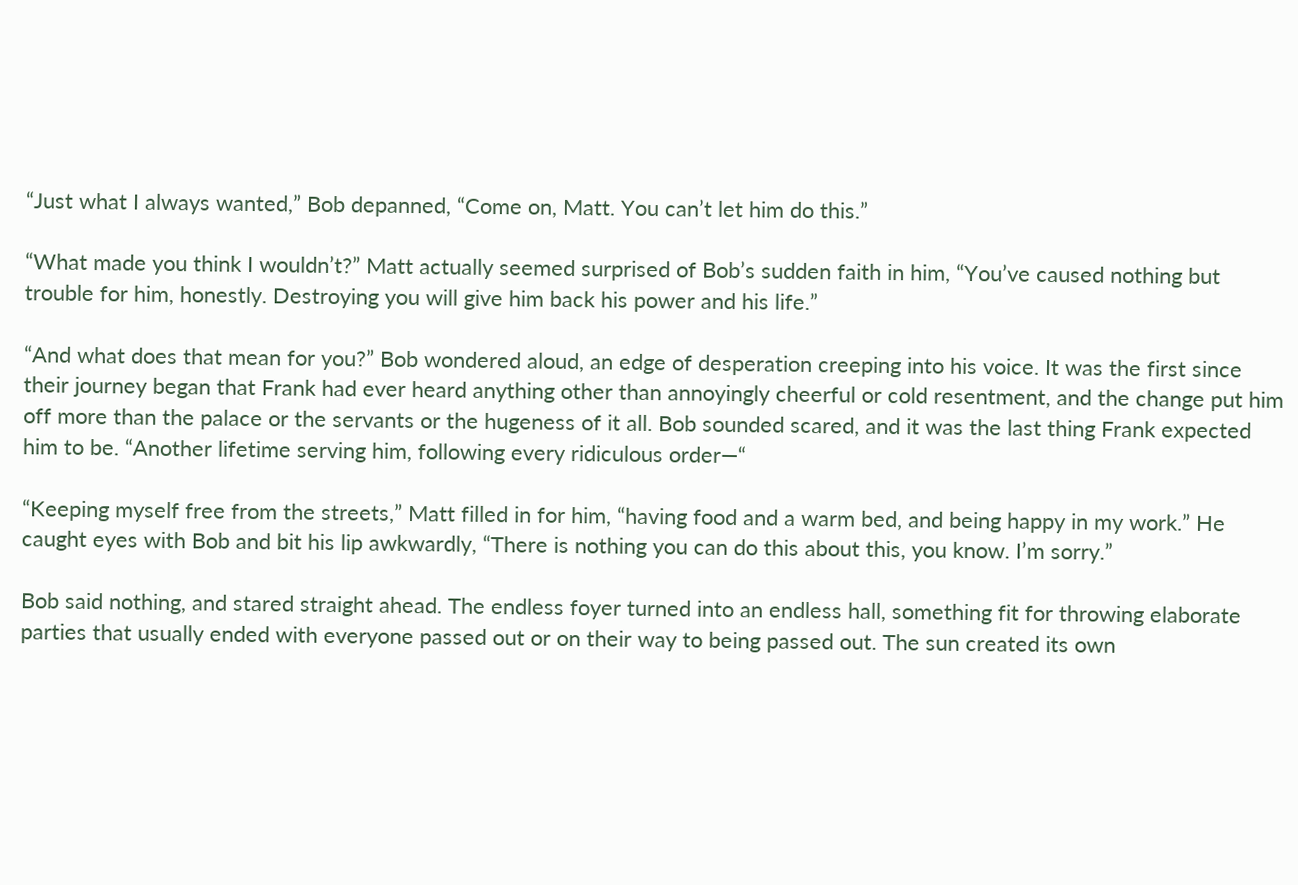“Just what I always wanted,” Bob depanned, “Come on, Matt. You can’t let him do this.”

“What made you think I wouldn’t?” Matt actually seemed surprised of Bob’s sudden faith in him, “You’ve caused nothing but trouble for him, honestly. Destroying you will give him back his power and his life.”

“And what does that mean for you?” Bob wondered aloud, an edge of desperation creeping into his voice. It was the first since their journey began that Frank had ever heard anything other than annoyingly cheerful or cold resentment, and the change put him off more than the palace or the servants or the hugeness of it all. Bob sounded scared, and it was the last thing Frank expected him to be. “Another lifetime serving him, following every ridiculous order—“

“Keeping myself free from the streets,” Matt filled in for him, “having food and a warm bed, and being happy in my work.” He caught eyes with Bob and bit his lip awkwardly, “There is nothing you can do this about this, you know. I’m sorry.”

Bob said nothing, and stared straight ahead. The endless foyer turned into an endless hall, something fit for throwing elaborate parties that usually ended with everyone passed out or on their way to being passed out. The sun created its own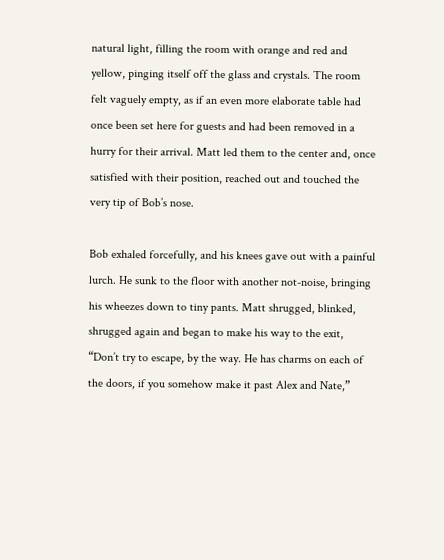natural light, filling the room with orange and red and yellow, pinging itself off the glass and crystals. The room felt vaguely empty, as if an even more elaborate table had once been set here for guests and had been removed in a hurry for their arrival. Matt led them to the center and, once satisfied with their position, reached out and touched the very tip of Bob’s nose.

Bob exhaled forcefully, and his knees gave out with a painful lurch. He sunk to the floor with another not-noise, bringing his wheezes down to tiny pants. Matt shrugged, blinked, shrugged again and began to make his way to the exit, “Don’t try to escape, by the way. He has charms on each of the doors, if you somehow make it past Alex and Nate,”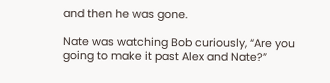and then he was gone.

Nate was watching Bob curiously, “Are you going to make it past Alex and Nate?”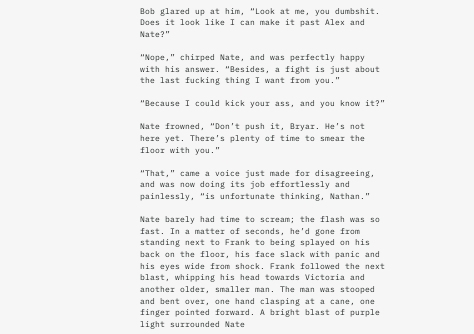Bob glared up at him, “Look at me, you dumbshit. Does it look like I can make it past Alex and Nate?”

“Nope,” chirped Nate, and was perfectly happy with his answer. “Besides, a fight is just about the last fucking thing I want from you.”

“Because I could kick your ass, and you know it?”

Nate frowned, “Don’t push it, Bryar. He’s not here yet. There’s plenty of time to smear the floor with you.”

“That,” came a voice just made for disagreeing, and was now doing its job effortlessly and painlessly, “is unfortunate thinking, Nathan.”

Nate barely had time to scream; the flash was so fast. In a matter of seconds, he’d gone from standing next to Frank to being splayed on his back on the floor, his face slack with panic and his eyes wide from shock. Frank followed the next blast, whipping his head towards Victoria and another older, smaller man. The man was stooped and bent over, one hand clasping at a cane, one finger pointed forward. A bright blast of purple light surrounded Nate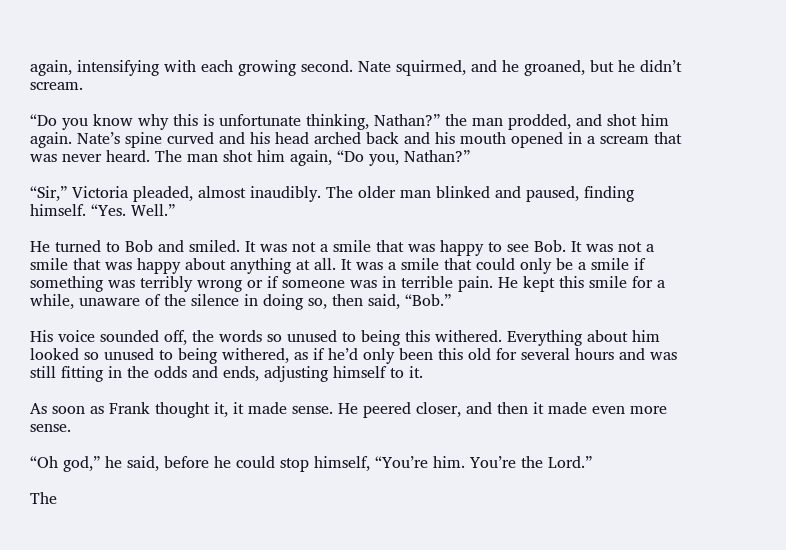again, intensifying with each growing second. Nate squirmed, and he groaned, but he didn’t scream.

“Do you know why this is unfortunate thinking, Nathan?” the man prodded, and shot him again. Nate’s spine curved and his head arched back and his mouth opened in a scream that was never heard. The man shot him again, “Do you, Nathan?”

“Sir,” Victoria pleaded, almost inaudibly. The older man blinked and paused, finding himself. “Yes. Well.”

He turned to Bob and smiled. It was not a smile that was happy to see Bob. It was not a smile that was happy about anything at all. It was a smile that could only be a smile if something was terribly wrong or if someone was in terrible pain. He kept this smile for a while, unaware of the silence in doing so, then said, “Bob.”

His voice sounded off, the words so unused to being this withered. Everything about him looked so unused to being withered, as if he’d only been this old for several hours and was still fitting in the odds and ends, adjusting himself to it.

As soon as Frank thought it, it made sense. He peered closer, and then it made even more sense.

“Oh god,” he said, before he could stop himself, “You’re him. You’re the Lord.”

The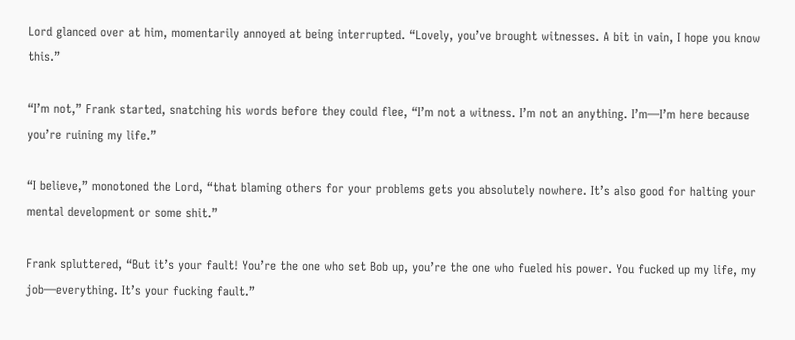Lord glanced over at him, momentarily annoyed at being interrupted. “Lovely, you’ve brought witnesses. A bit in vain, I hope you know this.”

“I’m not,” Frank started, snatching his words before they could flee, “I’m not a witness. I’m not an anything. I’m—I’m here because you’re ruining my life.”

“I believe,” monotoned the Lord, “that blaming others for your problems gets you absolutely nowhere. It’s also good for halting your mental development or some shit.”

Frank spluttered, “But it’s your fault! You’re the one who set Bob up, you’re the one who fueled his power. You fucked up my life, my job—everything. It’s your fucking fault.”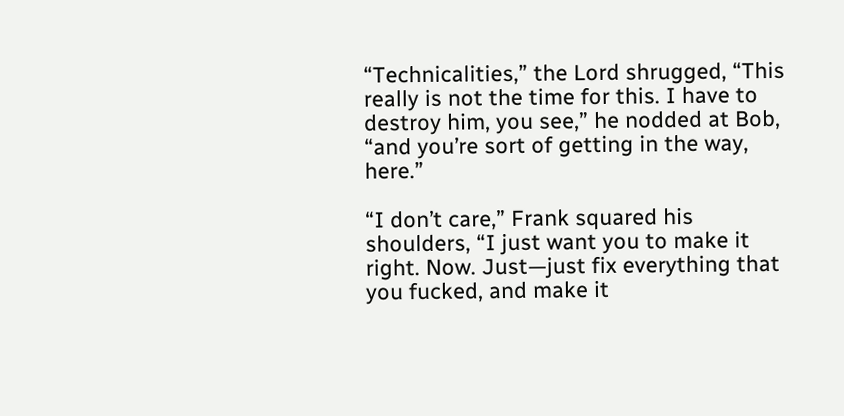“Technicalities,” the Lord shrugged, “This really is not the time for this. I have to destroy him, you see,” he nodded at Bob, “and you’re sort of getting in the way, here.”

“I don’t care,” Frank squared his shoulders, “I just want you to make it right. Now. Just—just fix everything that you fucked, and make it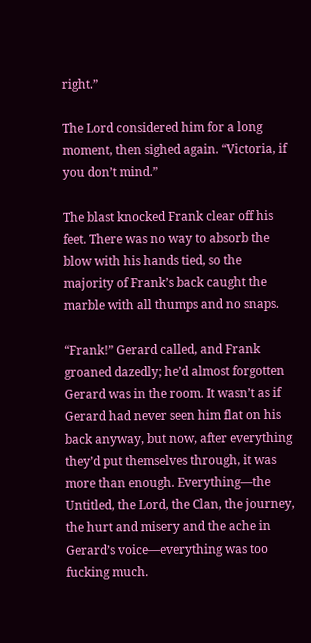right.”

The Lord considered him for a long moment, then sighed again. “Victoria, if you don’t mind.”

The blast knocked Frank clear off his feet. There was no way to absorb the blow with his hands tied, so the majority of Frank’s back caught the marble with all thumps and no snaps.

“Frank!” Gerard called, and Frank groaned dazedly; he’d almost forgotten Gerard was in the room. It wasn’t as if Gerard had never seen him flat on his back anyway, but now, after everything they’d put themselves through, it was more than enough. Everything—the Untitled, the Lord, the Clan, the journey, the hurt and misery and the ache in Gerard’s voice—everything was too fucking much.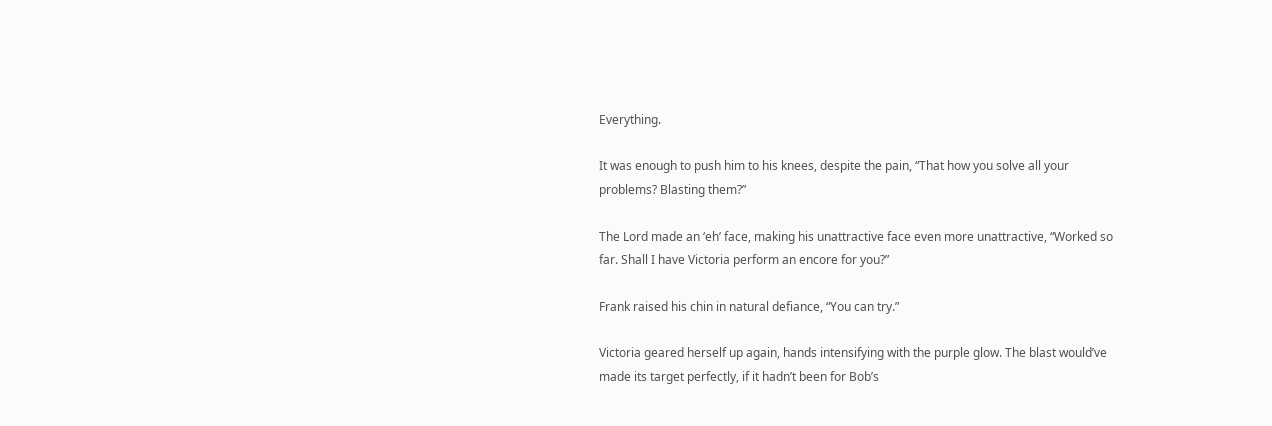Everything.

It was enough to push him to his knees, despite the pain, “That how you solve all your problems? Blasting them?”

The Lord made an ‘eh’ face, making his unattractive face even more unattractive, “Worked so far. Shall I have Victoria perform an encore for you?”

Frank raised his chin in natural defiance, “You can try.”

Victoria geared herself up again, hands intensifying with the purple glow. The blast would’ve made its target perfectly, if it hadn’t been for Bob’s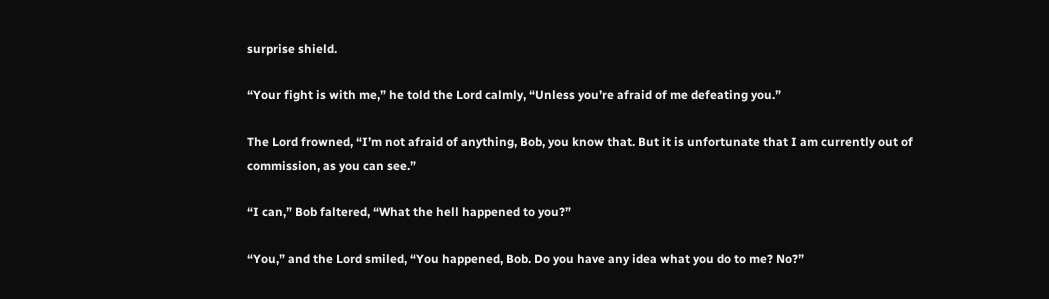surprise shield.

“Your fight is with me,” he told the Lord calmly, “Unless you’re afraid of me defeating you.”

The Lord frowned, “I’m not afraid of anything, Bob, you know that. But it is unfortunate that I am currently out of commission, as you can see.”

“I can,” Bob faltered, “What the hell happened to you?”

“You,” and the Lord smiled, “You happened, Bob. Do you have any idea what you do to me? No?”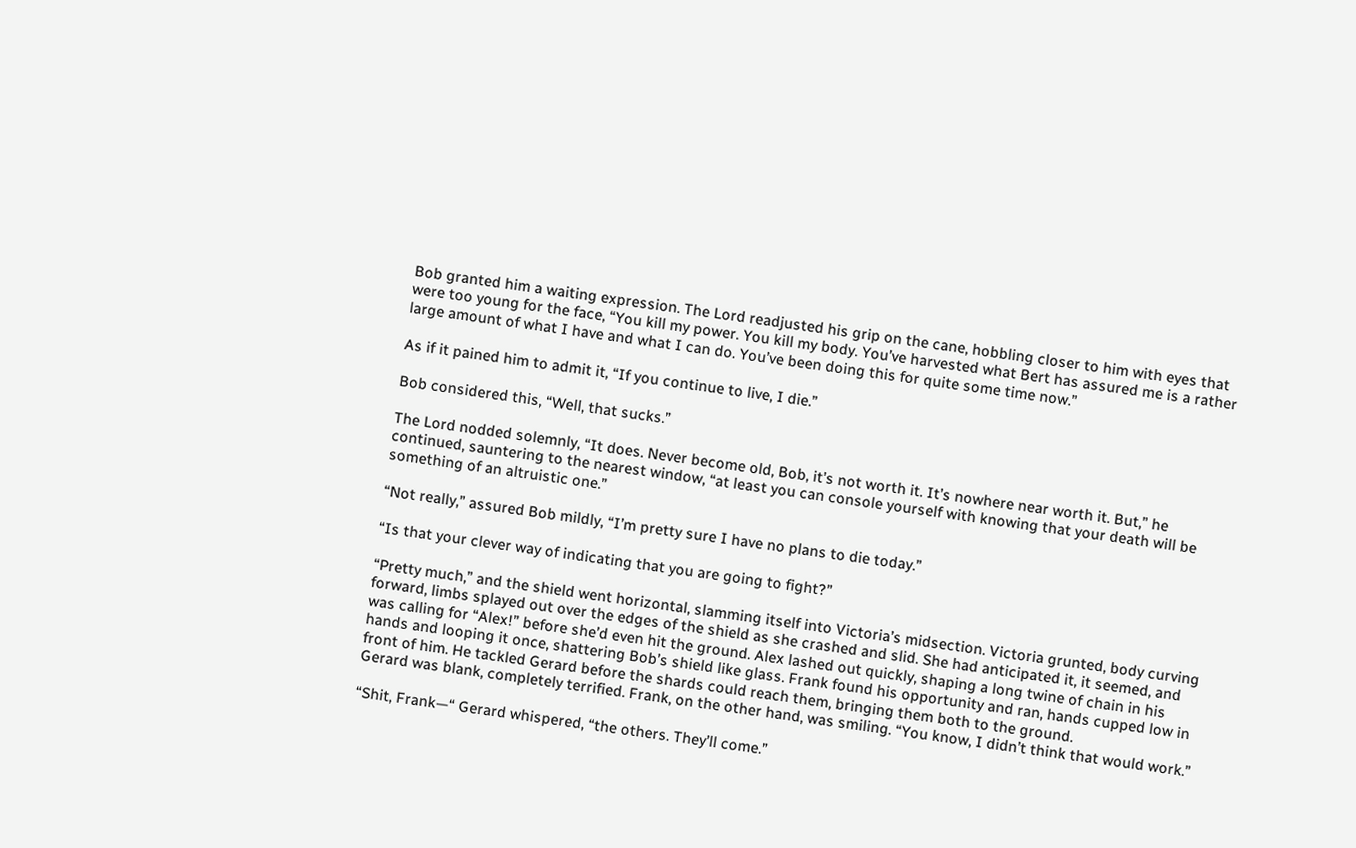Bob granted him a waiting expression. The Lord readjusted his grip on the cane, hobbling closer to him with eyes that were too young for the face, “You kill my power. You kill my body. You’ve harvested what Bert has assured me is a rather large amount of what I have and what I can do. You’ve been doing this for quite some time now.”

As if it pained him to admit it, “If you continue to live, I die.”

Bob considered this, “Well, that sucks.”

The Lord nodded solemnly, “It does. Never become old, Bob, it’s not worth it. It’s nowhere near worth it. But,” he continued, sauntering to the nearest window, “at least you can console yourself with knowing that your death will be something of an altruistic one.”

“Not really,” assured Bob mildly, “I’m pretty sure I have no plans to die today.”

“Is that your clever way of indicating that you are going to fight?”

“Pretty much,” and the shield went horizontal, slamming itself into Victoria’s midsection. Victoria grunted, body curving forward, limbs splayed out over the edges of the shield as she crashed and slid. She had anticipated it, it seemed, and was calling for “Alex!” before she’d even hit the ground. Alex lashed out quickly, shaping a long twine of chain in his hands and looping it once, shattering Bob’s shield like glass. Frank found his opportunity and ran, hands cupped low in front of him. He tackled Gerard before the shards could reach them, bringing them both to the ground.
Gerard was blank, completely terrified. Frank, on the other hand, was smiling. “You know, I didn’t think that would work.”

“Shit, Frank—“ Gerard whispered, “the others. They’ll come.”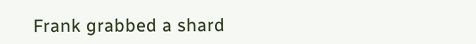Frank grabbed a shard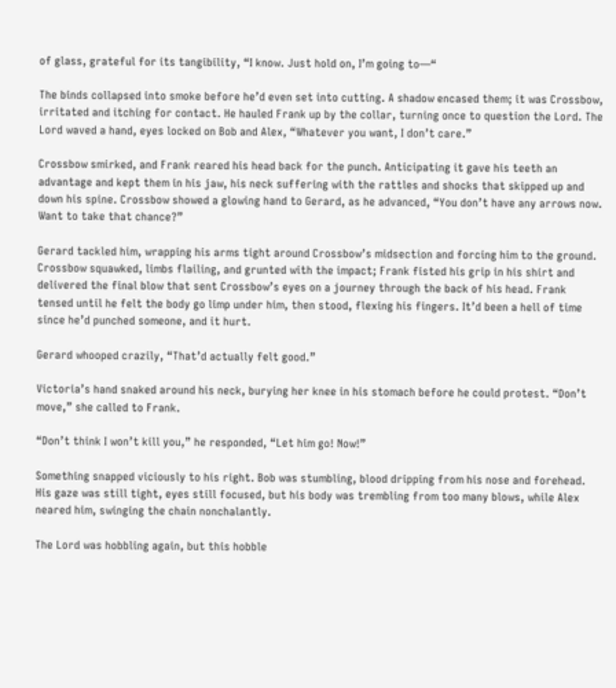of glass, grateful for its tangibility, “I know. Just hold on, I’m going to—“

The binds collapsed into smoke before he’d even set into cutting. A shadow encased them; it was Crossbow, irritated and itching for contact. He hauled Frank up by the collar, turning once to question the Lord. The Lord waved a hand, eyes locked on Bob and Alex, “Whatever you want, I don’t care.”

Crossbow smirked, and Frank reared his head back for the punch. Anticipating it gave his teeth an advantage and kept them in his jaw, his neck suffering with the rattles and shocks that skipped up and down his spine. Crossbow showed a glowing hand to Gerard, as he advanced, “You don’t have any arrows now. Want to take that chance?”

Gerard tackled him, wrapping his arms tight around Crossbow’s midsection and forcing him to the ground. Crossbow squawked, limbs flailing, and grunted with the impact; Frank fisted his grip in his shirt and delivered the final blow that sent Crossbow’s eyes on a journey through the back of his head. Frank tensed until he felt the body go limp under him, then stood, flexing his fingers. It’d been a hell of time since he’d punched someone, and it hurt.

Gerard whooped crazily, “That’d actually felt good.”

Victoria’s hand snaked around his neck, burying her knee in his stomach before he could protest. “Don’t move,” she called to Frank.

“Don’t think I won’t kill you,” he responded, “Let him go! Now!”

Something snapped viciously to his right. Bob was stumbling, blood dripping from his nose and forehead. His gaze was still tight, eyes still focused, but his body was trembling from too many blows, while Alex neared him, swinging the chain nonchalantly.

The Lord was hobbling again, but this hobble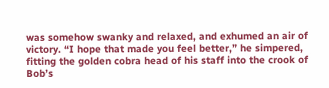was somehow swanky and relaxed, and exhumed an air of victory. “I hope that made you feel better,” he simpered, fitting the golden cobra head of his staff into the crook of Bob’s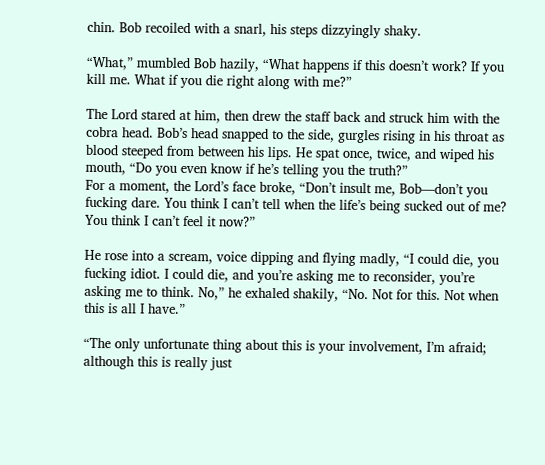chin. Bob recoiled with a snarl, his steps dizzyingly shaky.

“What,” mumbled Bob hazily, “What happens if this doesn’t work? If you kill me. What if you die right along with me?”

The Lord stared at him, then drew the staff back and struck him with the cobra head. Bob’s head snapped to the side, gurgles rising in his throat as blood steeped from between his lips. He spat once, twice, and wiped his mouth, “Do you even know if he’s telling you the truth?”
For a moment, the Lord’s face broke, “Don’t insult me, Bob—don’t you fucking dare. You think I can’t tell when the life’s being sucked out of me? You think I can’t feel it now?”

He rose into a scream, voice dipping and flying madly, “I could die, you fucking idiot. I could die, and you’re asking me to reconsider, you’re asking me to think. No,” he exhaled shakily, “No. Not for this. Not when this is all I have.”

“The only unfortunate thing about this is your involvement, I’m afraid; although this is really just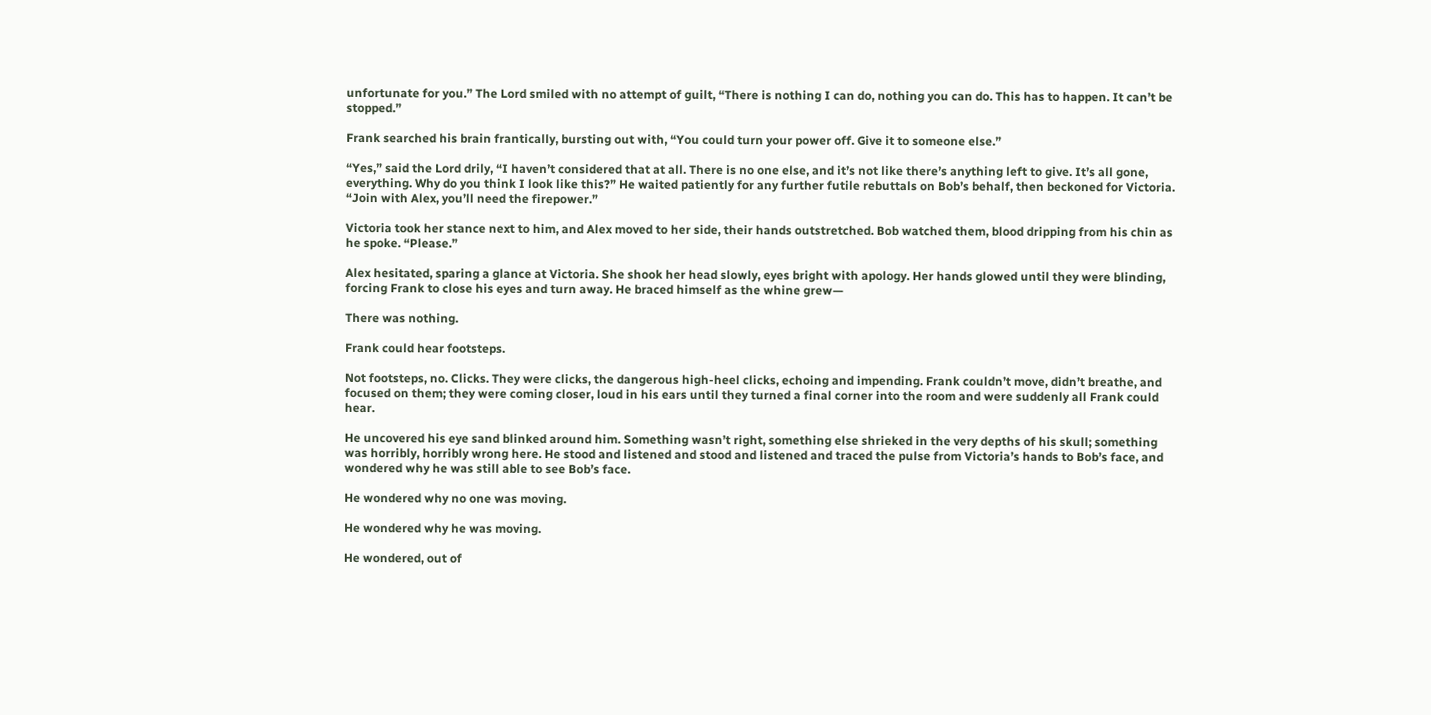unfortunate for you.” The Lord smiled with no attempt of guilt, “There is nothing I can do, nothing you can do. This has to happen. It can’t be stopped.”

Frank searched his brain frantically, bursting out with, “You could turn your power off. Give it to someone else.”

“Yes,” said the Lord drily, “I haven’t considered that at all. There is no one else, and it’s not like there’s anything left to give. It’s all gone, everything. Why do you think I look like this?” He waited patiently for any further futile rebuttals on Bob’s behalf, then beckoned for Victoria. “Join with Alex, you’ll need the firepower.”

Victoria took her stance next to him, and Alex moved to her side, their hands outstretched. Bob watched them, blood dripping from his chin as he spoke. “Please.”

Alex hesitated, sparing a glance at Victoria. She shook her head slowly, eyes bright with apology. Her hands glowed until they were blinding, forcing Frank to close his eyes and turn away. He braced himself as the whine grew—

There was nothing.

Frank could hear footsteps.

Not footsteps, no. Clicks. They were clicks, the dangerous high-heel clicks, echoing and impending. Frank couldn’t move, didn’t breathe, and focused on them; they were coming closer, loud in his ears until they turned a final corner into the room and were suddenly all Frank could hear.

He uncovered his eye sand blinked around him. Something wasn’t right, something else shrieked in the very depths of his skull; something was horribly, horribly wrong here. He stood and listened and stood and listened and traced the pulse from Victoria’s hands to Bob’s face, and wondered why he was still able to see Bob’s face.

He wondered why no one was moving.

He wondered why he was moving.

He wondered, out of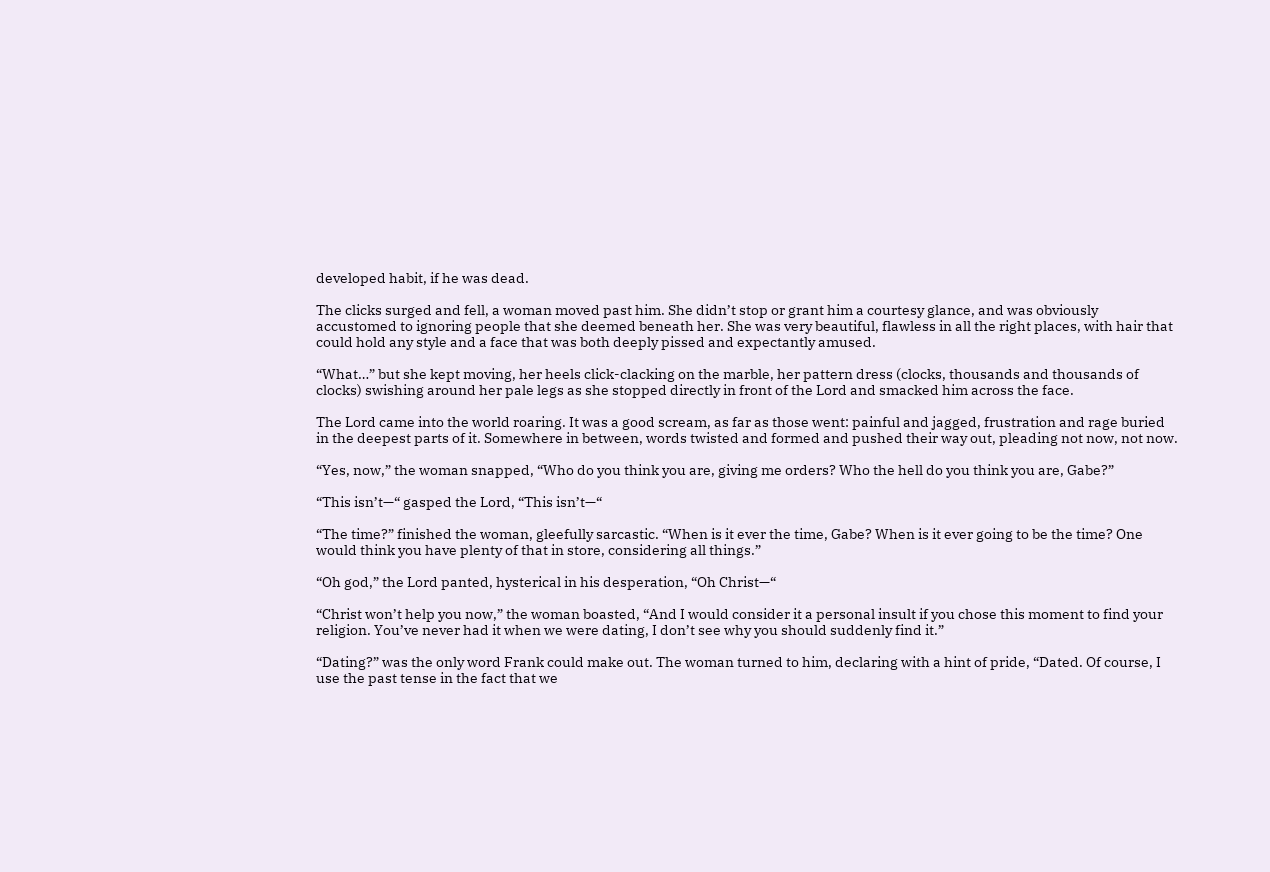developed habit, if he was dead.

The clicks surged and fell, a woman moved past him. She didn’t stop or grant him a courtesy glance, and was obviously accustomed to ignoring people that she deemed beneath her. She was very beautiful, flawless in all the right places, with hair that could hold any style and a face that was both deeply pissed and expectantly amused.

“What…” but she kept moving, her heels click-clacking on the marble, her pattern dress (clocks, thousands and thousands of clocks) swishing around her pale legs as she stopped directly in front of the Lord and smacked him across the face.

The Lord came into the world roaring. It was a good scream, as far as those went: painful and jagged, frustration and rage buried in the deepest parts of it. Somewhere in between, words twisted and formed and pushed their way out, pleading not now, not now.

“Yes, now,” the woman snapped, “Who do you think you are, giving me orders? Who the hell do you think you are, Gabe?”

“This isn’t—“ gasped the Lord, “This isn’t—“

“The time?” finished the woman, gleefully sarcastic. “When is it ever the time, Gabe? When is it ever going to be the time? One would think you have plenty of that in store, considering all things.”

“Oh god,” the Lord panted, hysterical in his desperation, “Oh Christ—“

“Christ won’t help you now,” the woman boasted, “And I would consider it a personal insult if you chose this moment to find your religion. You’ve never had it when we were dating, I don’t see why you should suddenly find it.”

“Dating?” was the only word Frank could make out. The woman turned to him, declaring with a hint of pride, “Dated. Of course, I use the past tense in the fact that we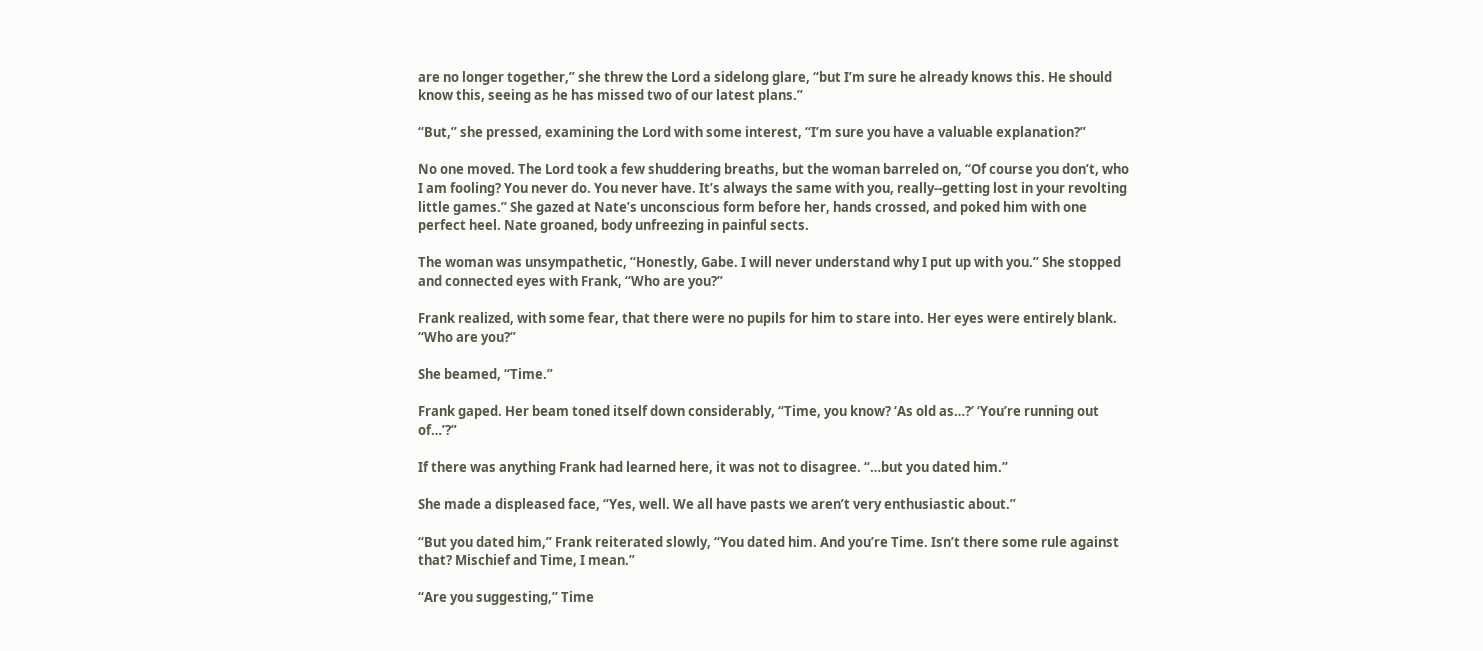are no longer together,” she threw the Lord a sidelong glare, “but I’m sure he already knows this. He should know this, seeing as he has missed two of our latest plans.”

“But,” she pressed, examining the Lord with some interest, “I’m sure you have a valuable explanation?”

No one moved. The Lord took a few shuddering breaths, but the woman barreled on, “Of course you don’t, who I am fooling? You never do. You never have. It’s always the same with you, really--getting lost in your revolting little games.” She gazed at Nate’s unconscious form before her, hands crossed, and poked him with one perfect heel. Nate groaned, body unfreezing in painful sects.

The woman was unsympathetic, “Honestly, Gabe. I will never understand why I put up with you.” She stopped and connected eyes with Frank, “Who are you?”

Frank realized, with some fear, that there were no pupils for him to stare into. Her eyes were entirely blank. “Who are you?”

She beamed, “Time.”

Frank gaped. Her beam toned itself down considerably, “Time, you know? ‘As old as…?’ ‘You’re running out of…’?”

If there was anything Frank had learned here, it was not to disagree. “…but you dated him.”

She made a displeased face, “Yes, well. We all have pasts we aren’t very enthusiastic about.”

“But you dated him,” Frank reiterated slowly, “You dated him. And you’re Time. Isn’t there some rule against that? Mischief and Time, I mean.”

“Are you suggesting,” Time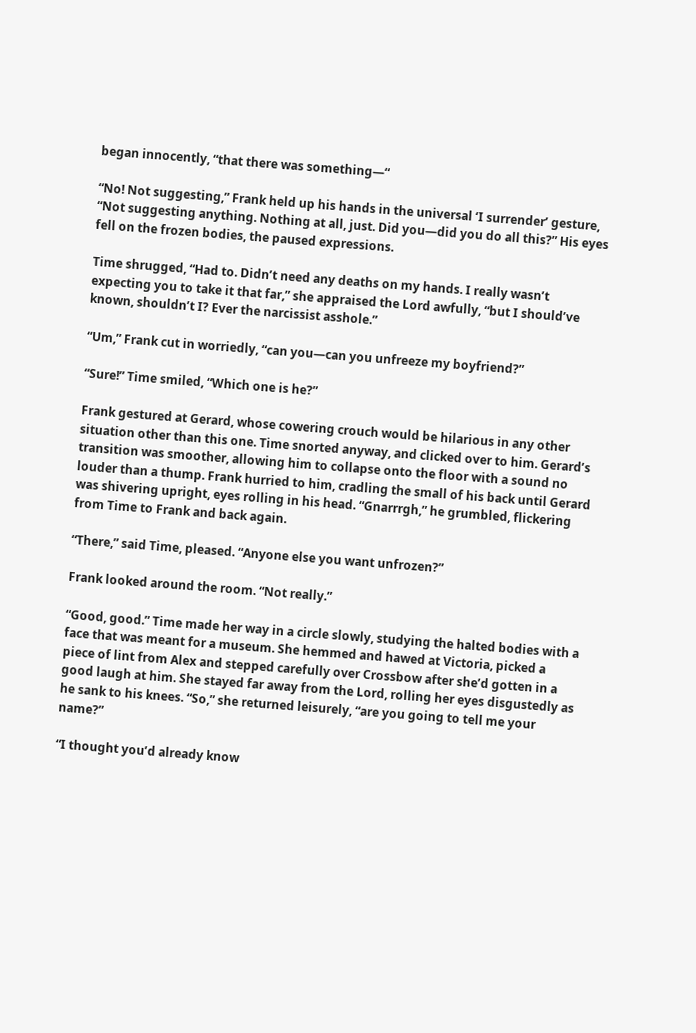began innocently, “that there was something—“

“No! Not suggesting,” Frank held up his hands in the universal ‘I surrender’ gesture, “Not suggesting anything. Nothing at all, just. Did you—did you do all this?” His eyes fell on the frozen bodies, the paused expressions.

Time shrugged, “Had to. Didn’t need any deaths on my hands. I really wasn’t expecting you to take it that far,” she appraised the Lord awfully, “but I should’ve known, shouldn’t I? Ever the narcissist asshole.”

“Um,” Frank cut in worriedly, “can you—can you unfreeze my boyfriend?”

“Sure!” Time smiled, “Which one is he?”

Frank gestured at Gerard, whose cowering crouch would be hilarious in any other situation other than this one. Time snorted anyway, and clicked over to him. Gerard’s transition was smoother, allowing him to collapse onto the floor with a sound no louder than a thump. Frank hurried to him, cradling the small of his back until Gerard was shivering upright, eyes rolling in his head. “Gnarrrgh,” he grumbled, flickering from Time to Frank and back again.

“There,” said Time, pleased. “Anyone else you want unfrozen?”

Frank looked around the room. “Not really.”

“Good, good.” Time made her way in a circle slowly, studying the halted bodies with a face that was meant for a museum. She hemmed and hawed at Victoria, picked a piece of lint from Alex and stepped carefully over Crossbow after she’d gotten in a good laugh at him. She stayed far away from the Lord, rolling her eyes disgustedly as he sank to his knees. “So,” she returned leisurely, “are you going to tell me your name?”

“I thought you’d already know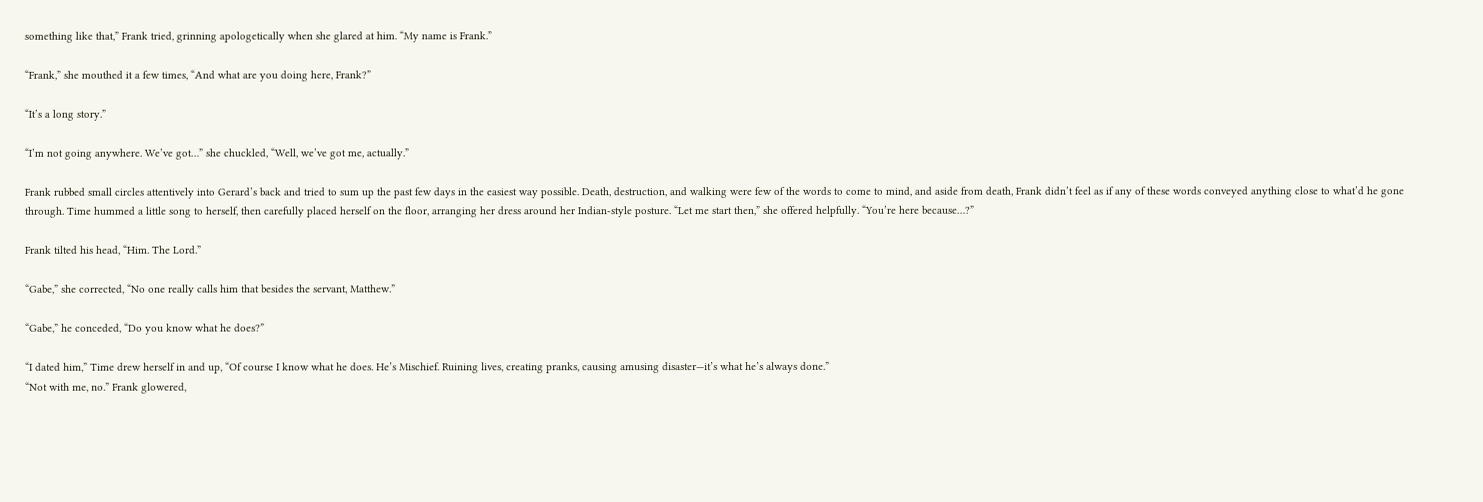something like that,” Frank tried, grinning apologetically when she glared at him. “My name is Frank.”

“Frank,” she mouthed it a few times, “And what are you doing here, Frank?”

“It’s a long story.”

“I’m not going anywhere. We’ve got…” she chuckled, “Well, we’ve got me, actually.”

Frank rubbed small circles attentively into Gerard’s back and tried to sum up the past few days in the easiest way possible. Death, destruction, and walking were few of the words to come to mind, and aside from death, Frank didn’t feel as if any of these words conveyed anything close to what’d he gone through. Time hummed a little song to herself, then carefully placed herself on the floor, arranging her dress around her Indian-style posture. “Let me start then,” she offered helpfully. “You’re here because…?”

Frank tilted his head, “Him. The Lord.”

“Gabe,” she corrected, “No one really calls him that besides the servant, Matthew.”

“Gabe,” he conceded, “Do you know what he does?”

“I dated him,” Time drew herself in and up, “Of course I know what he does. He’s Mischief. Ruining lives, creating pranks, causing amusing disaster—it’s what he’s always done.”
“Not with me, no.” Frank glowered,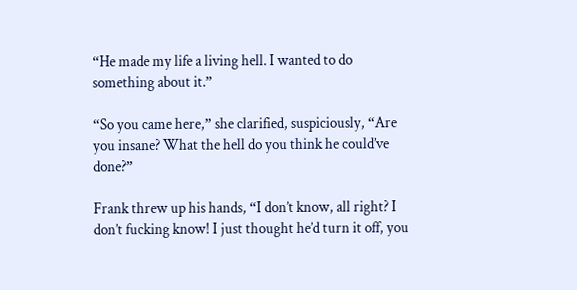“He made my life a living hell. I wanted to do something about it.”

“So you came here,” she clarified, suspiciously, “Are you insane? What the hell do you think he could’ve done?”

Frank threw up his hands, “I don’t know, all right? I don’t fucking know! I just thought he’d turn it off, you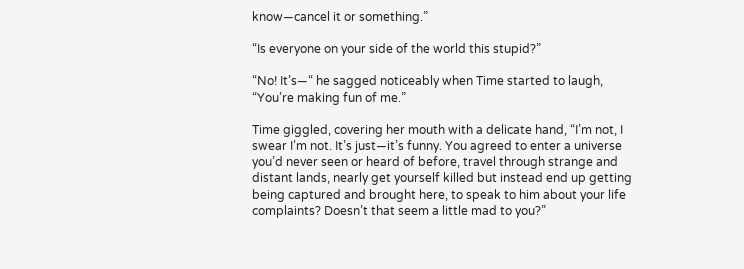know—cancel it or something.”

“Is everyone on your side of the world this stupid?”

“No! It’s—“ he sagged noticeably when Time started to laugh, “You’re making fun of me.”

Time giggled, covering her mouth with a delicate hand, “I’m not, I swear I’m not. It’s just—it’s funny. You agreed to enter a universe you’d never seen or heard of before, travel through strange and distant lands, nearly get yourself killed but instead end up getting being captured and brought here, to speak to him about your life complaints? Doesn’t that seem a little mad to you?”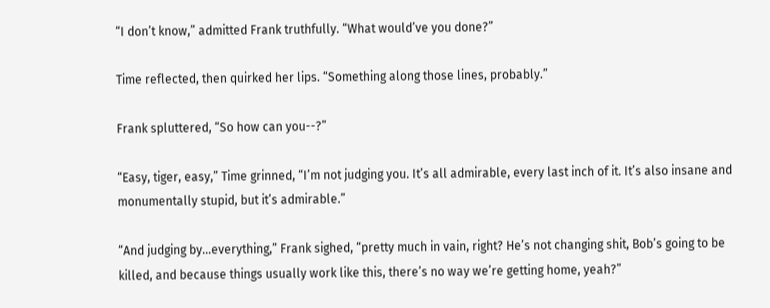“I don’t know,” admitted Frank truthfully. “What would’ve you done?”

Time reflected, then quirked her lips. “Something along those lines, probably.”

Frank spluttered, “So how can you--?”

“Easy, tiger, easy,” Time grinned, “I’m not judging you. It’s all admirable, every last inch of it. It’s also insane and monumentally stupid, but it’s admirable.”

“And judging by…everything,” Frank sighed, “pretty much in vain, right? He’s not changing shit, Bob’s going to be killed, and because things usually work like this, there’s no way we’re getting home, yeah?”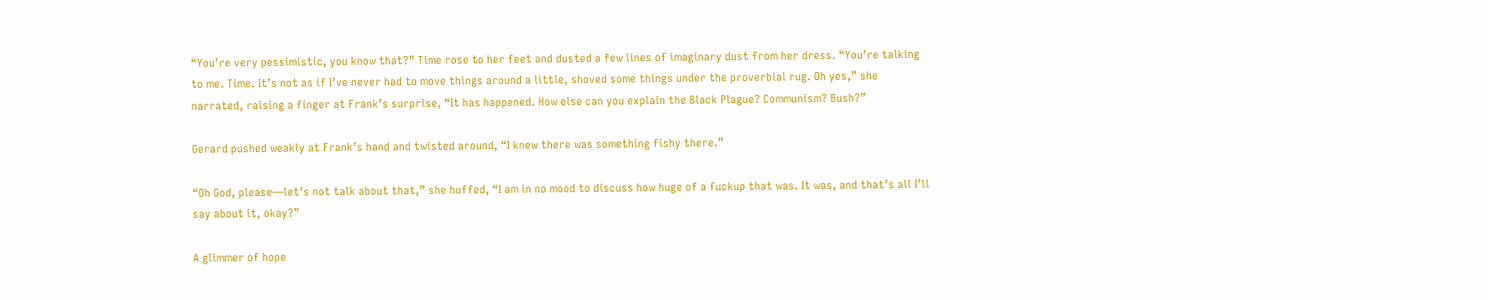“You’re very pessimistic, you know that?” Time rose to her feet and dusted a few lines of imaginary dust from her dress. “You’re talking to me. Time. It’s not as if I’ve never had to move things around a little, shoved some things under the proverbial rug. Oh yes,” she narrated, raising a finger at Frank’s surprise, “It has happened. How else can you explain the Black Plague? Communism? Bush?”

Gerard pushed weakly at Frank’s hand and twisted around, “I knew there was something fishy there.”

“Oh God, please—let’s not talk about that,” she huffed, “I am in no mood to discuss how huge of a fuckup that was. It was, and that’s all I’ll say about it, okay?”

A glimmer of hope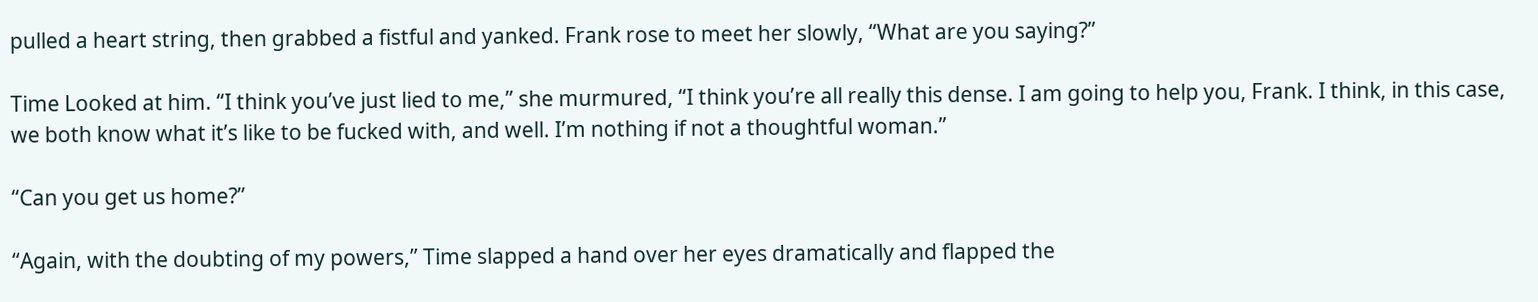pulled a heart string, then grabbed a fistful and yanked. Frank rose to meet her slowly, “What are you saying?”

Time Looked at him. “I think you’ve just lied to me,” she murmured, “I think you’re all really this dense. I am going to help you, Frank. I think, in this case, we both know what it’s like to be fucked with, and well. I’m nothing if not a thoughtful woman.”

“Can you get us home?”

“Again, with the doubting of my powers,” Time slapped a hand over her eyes dramatically and flapped the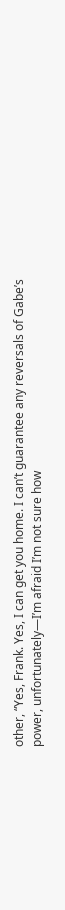other, “Yes, Frank. Yes, I can get you home. I can’t guarantee any reversals of Gabe’s power, unfortunately—I’m afraid I’m not sure how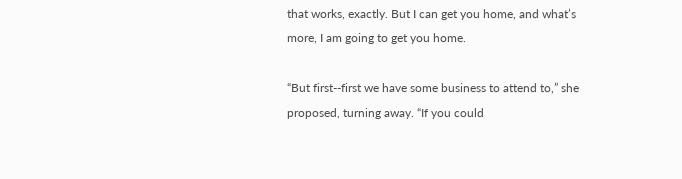that works, exactly. But I can get you home, and what’s more, I am going to get you home.

“But first--first we have some business to attend to,” she proposed, turning away. “If you could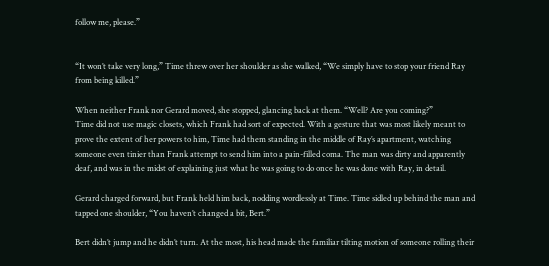follow me, please.”


“It won’t take very long,” Time threw over her shoulder as she walked, “We simply have to stop your friend Ray from being killed.”

When neither Frank nor Gerard moved, she stopped, glancing back at them. “Well? Are you coming?”
Time did not use magic closets, which Frank had sort of expected. With a gesture that was most likely meant to prove the extent of her powers to him, Time had them standing in the middle of Ray’s apartment, watching someone even tinier than Frank attempt to send him into a pain-filled coma. The man was dirty and apparently deaf, and was in the midst of explaining just what he was going to do once he was done with Ray, in detail.

Gerard charged forward, but Frank held him back, nodding wordlessly at Time. Time sidled up behind the man and tapped one shoulder, “You haven’t changed a bit, Bert.”

Bert didn’t jump and he didn’t turn. At the most, his head made the familiar tilting motion of someone rolling their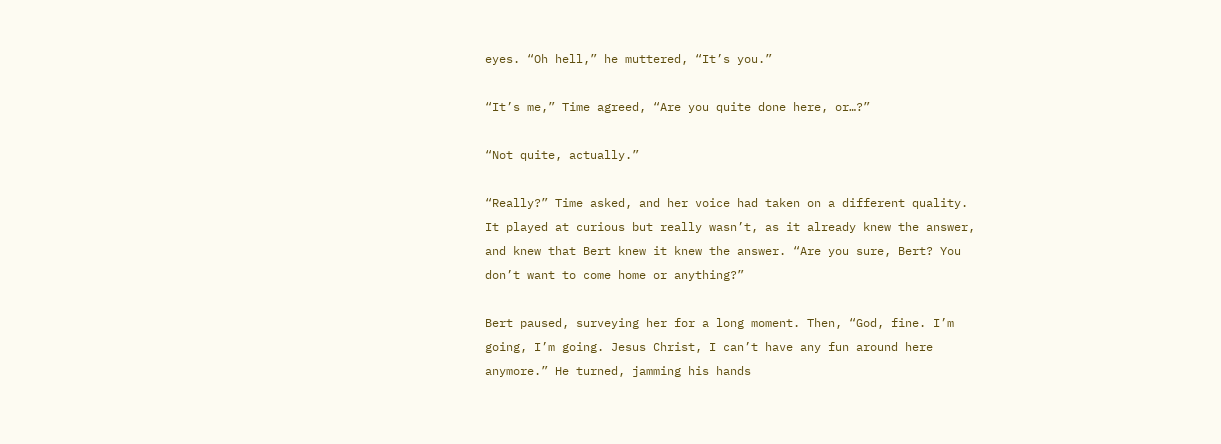eyes. “Oh hell,” he muttered, “It’s you.”

“It’s me,” Time agreed, “Are you quite done here, or…?”

“Not quite, actually.”

“Really?” Time asked, and her voice had taken on a different quality. It played at curious but really wasn’t, as it already knew the answer, and knew that Bert knew it knew the answer. “Are you sure, Bert? You don’t want to come home or anything?”

Bert paused, surveying her for a long moment. Then, “God, fine. I’m going, I’m going. Jesus Christ, I can’t have any fun around here anymore.” He turned, jamming his hands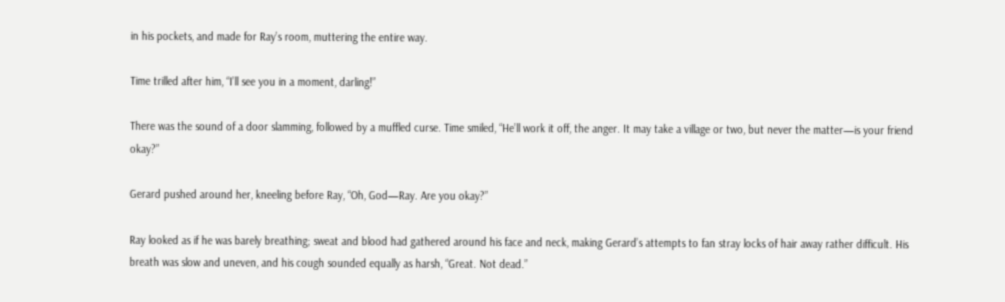in his pockets, and made for Ray’s room, muttering the entire way.

Time trilled after him, “I’ll see you in a moment, darling!”

There was the sound of a door slamming, followed by a muffled curse. Time smiled, “He’ll work it off, the anger. It may take a village or two, but never the matter—is your friend okay?”

Gerard pushed around her, kneeling before Ray, “Oh, God—Ray. Are you okay?”

Ray looked as if he was barely breathing; sweat and blood had gathered around his face and neck, making Gerard’s attempts to fan stray locks of hair away rather difficult. His breath was slow and uneven, and his cough sounded equally as harsh, “Great. Not dead.”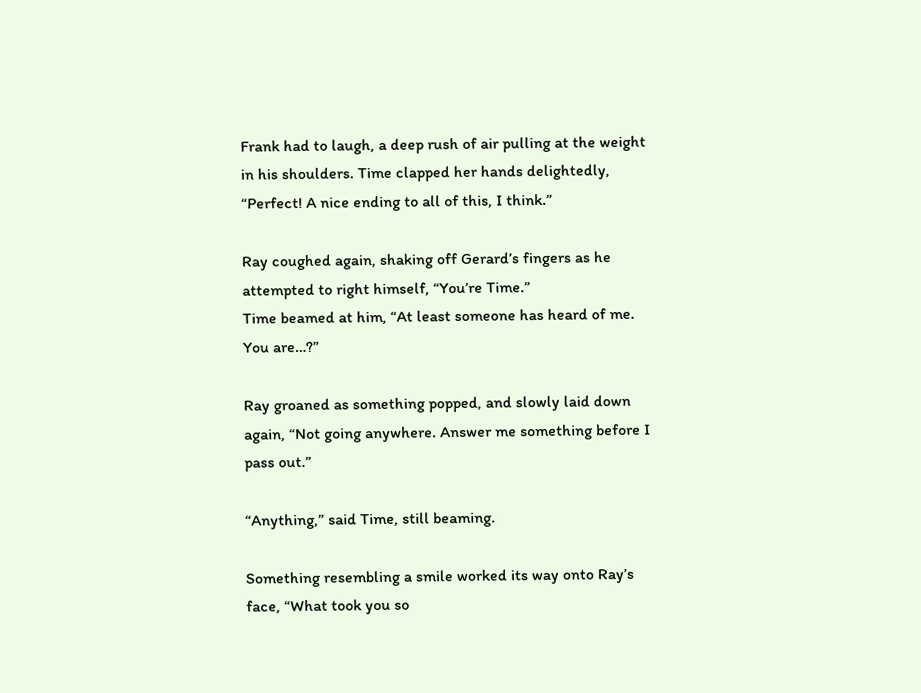Frank had to laugh, a deep rush of air pulling at the weight in his shoulders. Time clapped her hands delightedly, “Perfect! A nice ending to all of this, I think.”

Ray coughed again, shaking off Gerard’s fingers as he attempted to right himself, “You’re Time.”
Time beamed at him, “At least someone has heard of me. You are…?”

Ray groaned as something popped, and slowly laid down again, “Not going anywhere. Answer me something before I pass out.”

“Anything,” said Time, still beaming.

Something resembling a smile worked its way onto Ray’s face, “What took you so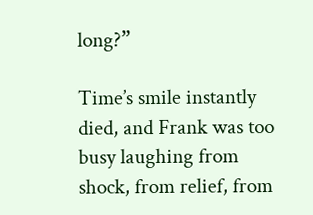long?”

Time’s smile instantly died, and Frank was too busy laughing from shock, from relief, from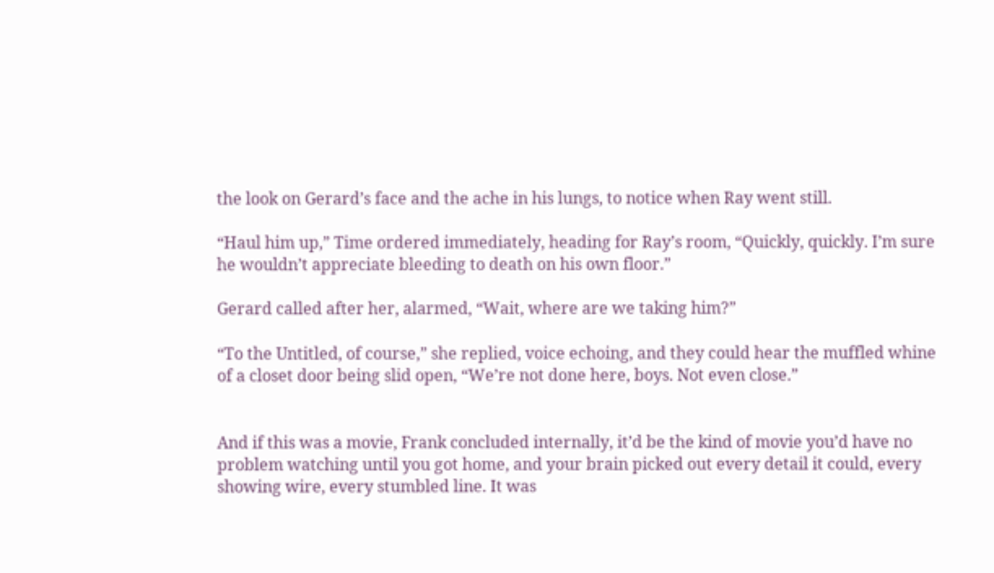the look on Gerard’s face and the ache in his lungs, to notice when Ray went still.

“Haul him up,” Time ordered immediately, heading for Ray’s room, “Quickly, quickly. I’m sure he wouldn’t appreciate bleeding to death on his own floor.”

Gerard called after her, alarmed, “Wait, where are we taking him?”

“To the Untitled, of course,” she replied, voice echoing, and they could hear the muffled whine of a closet door being slid open, “We’re not done here, boys. Not even close.”


And if this was a movie, Frank concluded internally, it’d be the kind of movie you’d have no problem watching until you got home, and your brain picked out every detail it could, every showing wire, every stumbled line. It was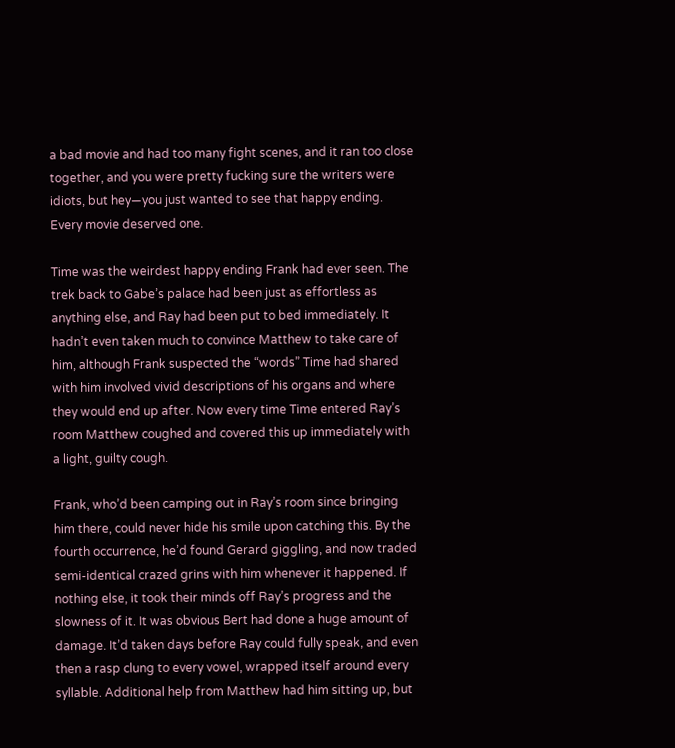a bad movie and had too many fight scenes, and it ran too close together, and you were pretty fucking sure the writers were idiots, but hey—you just wanted to see that happy ending. Every movie deserved one.

Time was the weirdest happy ending Frank had ever seen. The trek back to Gabe’s palace had been just as effortless as anything else, and Ray had been put to bed immediately. It hadn’t even taken much to convince Matthew to take care of him, although Frank suspected the “words” Time had shared with him involved vivid descriptions of his organs and where they would end up after. Now every time Time entered Ray’s room Matthew coughed and covered this up immediately with a light, guilty cough.

Frank, who’d been camping out in Ray’s room since bringing him there, could never hide his smile upon catching this. By the fourth occurrence, he’d found Gerard giggling, and now traded semi-identical crazed grins with him whenever it happened. If nothing else, it took their minds off Ray’s progress and the slowness of it. It was obvious Bert had done a huge amount of damage. It’d taken days before Ray could fully speak, and even then a rasp clung to every vowel, wrapped itself around every syllable. Additional help from Matthew had him sitting up, but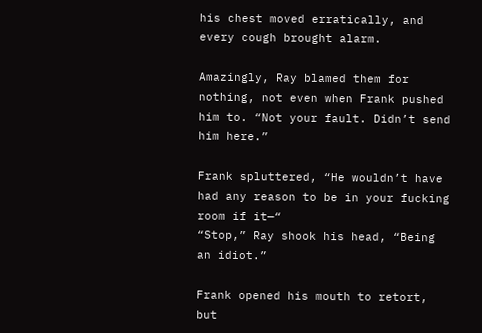his chest moved erratically, and every cough brought alarm.

Amazingly, Ray blamed them for nothing, not even when Frank pushed him to. “Not your fault. Didn’t send him here.”

Frank spluttered, “He wouldn’t have had any reason to be in your fucking room if it—“
“Stop,” Ray shook his head, “Being an idiot.”

Frank opened his mouth to retort, but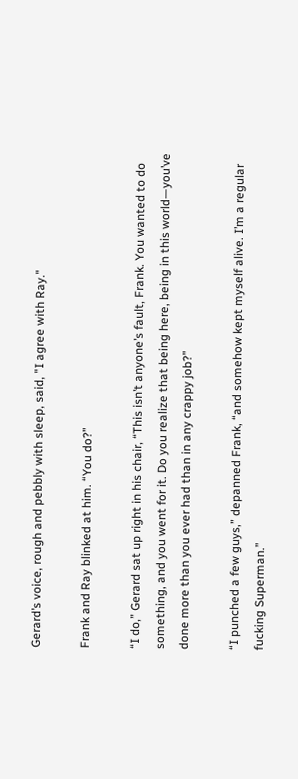Gerard’s voice, rough and pebbly with sleep, said, "I agree with Ray."

Frank and Ray blinked at him. “You do?”

“I do,” Gerard sat up right in his chair, “This isn’t anyone’s fault, Frank. You wanted to do something, and you went for it. Do you realize that being here, being in this world—you’ve done more than you ever had than in any crappy job?”

“I punched a few guys,” depanned Frank, “and somehow kept myself alive. I’m a regular fucking Superman.”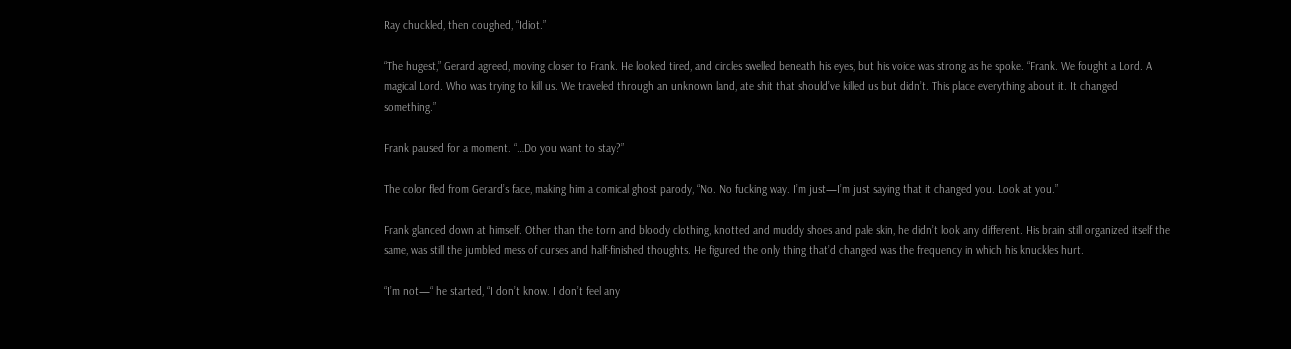Ray chuckled, then coughed, “Idiot.”

“The hugest,” Gerard agreed, moving closer to Frank. He looked tired, and circles swelled beneath his eyes, but his voice was strong as he spoke. “Frank. We fought a Lord. A magical Lord. Who was trying to kill us. We traveled through an unknown land, ate shit that should’ve killed us but didn’t. This place everything about it. It changed something.”

Frank paused for a moment. “…Do you want to stay?”

The color fled from Gerard’s face, making him a comical ghost parody, “No. No fucking way. I’m just—I’m just saying that it changed you. Look at you.”

Frank glanced down at himself. Other than the torn and bloody clothing, knotted and muddy shoes and pale skin, he didn’t look any different. His brain still organized itself the same, was still the jumbled mess of curses and half-finished thoughts. He figured the only thing that’d changed was the frequency in which his knuckles hurt.

“I’m not—“ he started, “I don’t know. I don’t feel any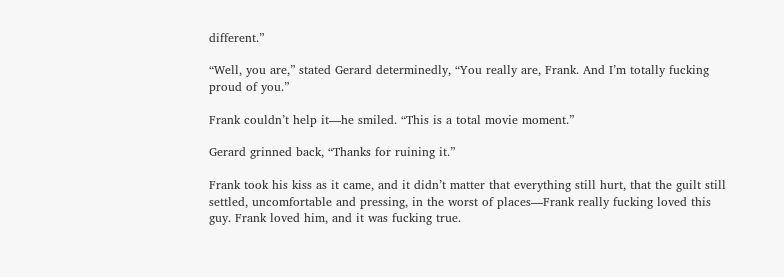different.”

“Well, you are,” stated Gerard determinedly, “You really are, Frank. And I’m totally fucking proud of you.”

Frank couldn’t help it—he smiled. “This is a total movie moment.”

Gerard grinned back, “Thanks for ruining it.”

Frank took his kiss as it came, and it didn’t matter that everything still hurt, that the guilt still settled, uncomfortable and pressing, in the worst of places—Frank really fucking loved this guy. Frank loved him, and it was fucking true.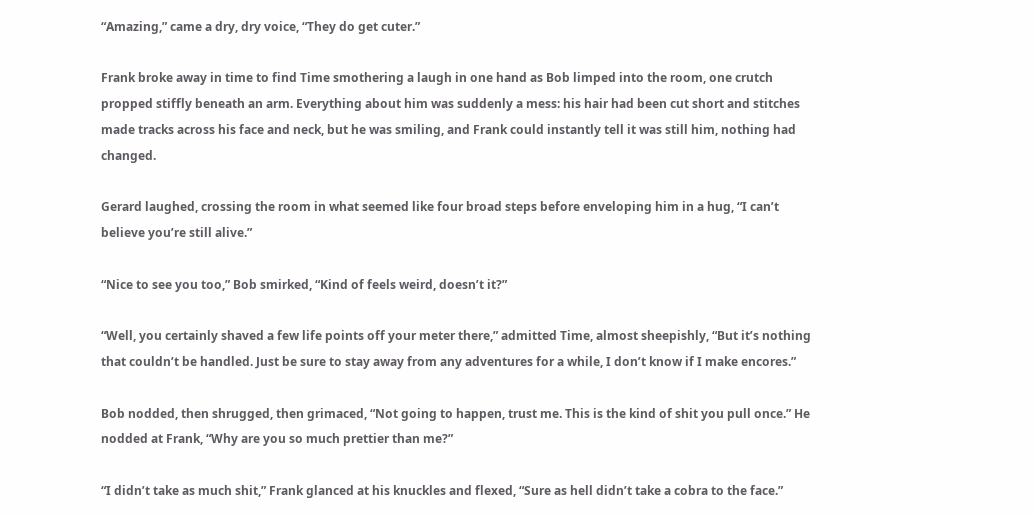“Amazing,” came a dry, dry voice, “They do get cuter.”

Frank broke away in time to find Time smothering a laugh in one hand as Bob limped into the room, one crutch propped stiffly beneath an arm. Everything about him was suddenly a mess: his hair had been cut short and stitches made tracks across his face and neck, but he was smiling, and Frank could instantly tell it was still him, nothing had changed.

Gerard laughed, crossing the room in what seemed like four broad steps before enveloping him in a hug, “I can’t believe you’re still alive.”

“Nice to see you too,” Bob smirked, “Kind of feels weird, doesn’t it?”

“Well, you certainly shaved a few life points off your meter there,” admitted Time, almost sheepishly, “But it’s nothing that couldn’t be handled. Just be sure to stay away from any adventures for a while, I don’t know if I make encores.”

Bob nodded, then shrugged, then grimaced, “Not going to happen, trust me. This is the kind of shit you pull once.” He nodded at Frank, “Why are you so much prettier than me?”

“I didn’t take as much shit,” Frank glanced at his knuckles and flexed, “Sure as hell didn’t take a cobra to the face.”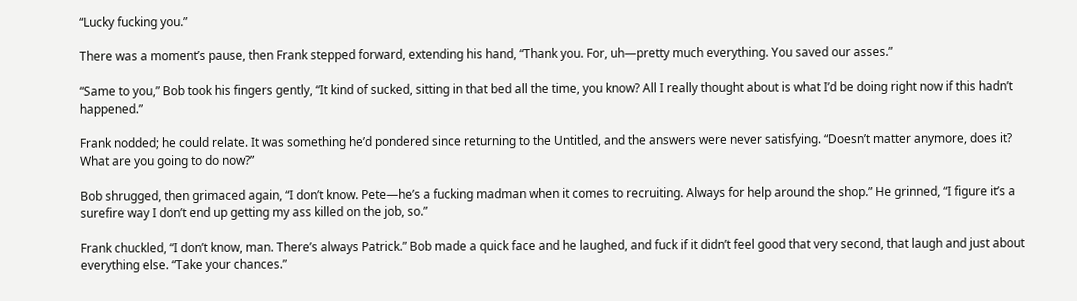“Lucky fucking you.”

There was a moment’s pause, then Frank stepped forward, extending his hand, “Thank you. For, uh—pretty much everything. You saved our asses.”

“Same to you,” Bob took his fingers gently, “It kind of sucked, sitting in that bed all the time, you know? All I really thought about is what I’d be doing right now if this hadn’t happened.”

Frank nodded; he could relate. It was something he’d pondered since returning to the Untitled, and the answers were never satisfying. “Doesn’t matter anymore, does it? What are you going to do now?”

Bob shrugged, then grimaced again, “I don’t know. Pete—he’s a fucking madman when it comes to recruiting. Always for help around the shop.” He grinned, “I figure it’s a surefire way I don’t end up getting my ass killed on the job, so.”

Frank chuckled, “I don’t know, man. There’s always Patrick.” Bob made a quick face and he laughed, and fuck if it didn’t feel good that very second, that laugh and just about everything else. “Take your chances.”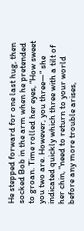He stepped forward for one last hug, then socked Bob in the arm when he pretended to groan. Time rolled her eyes, “How sweet you two are. However, you three—“ she indicated quickly which three with a tilt of her chin, “need to return to your world before any more trouble arises,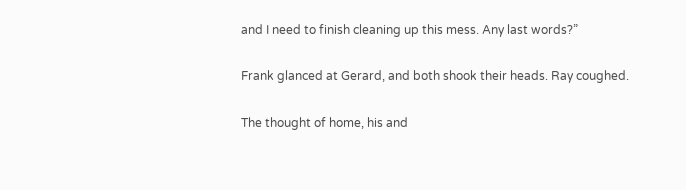and I need to finish cleaning up this mess. Any last words?”

Frank glanced at Gerard, and both shook their heads. Ray coughed.

The thought of home, his and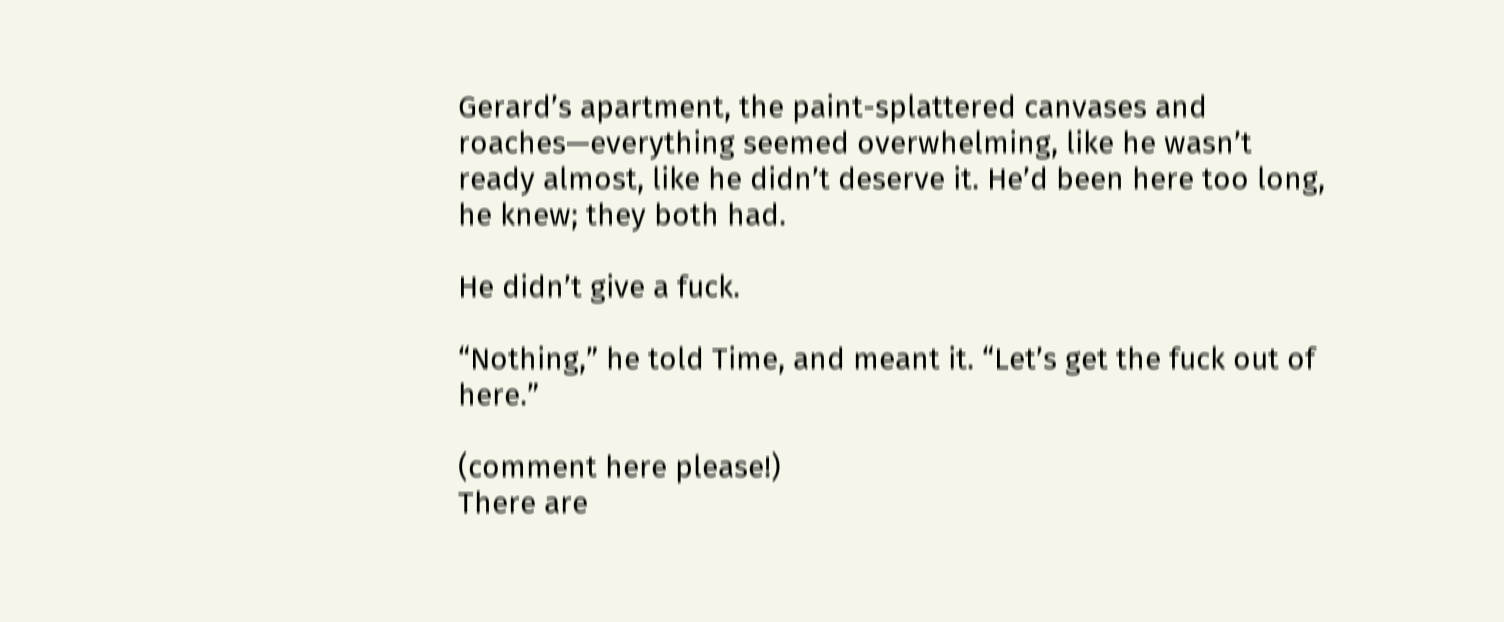Gerard’s apartment, the paint-splattered canvases and roaches—everything seemed overwhelming, like he wasn’t ready almost, like he didn’t deserve it. He’d been here too long, he knew; they both had.

He didn’t give a fuck.

“Nothing,” he told Time, and meant it. “Let’s get the fuck out of here.”

(comment here please!)
There are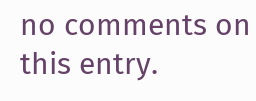no comments on this entry.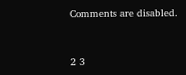Comments are disabled.


2 3